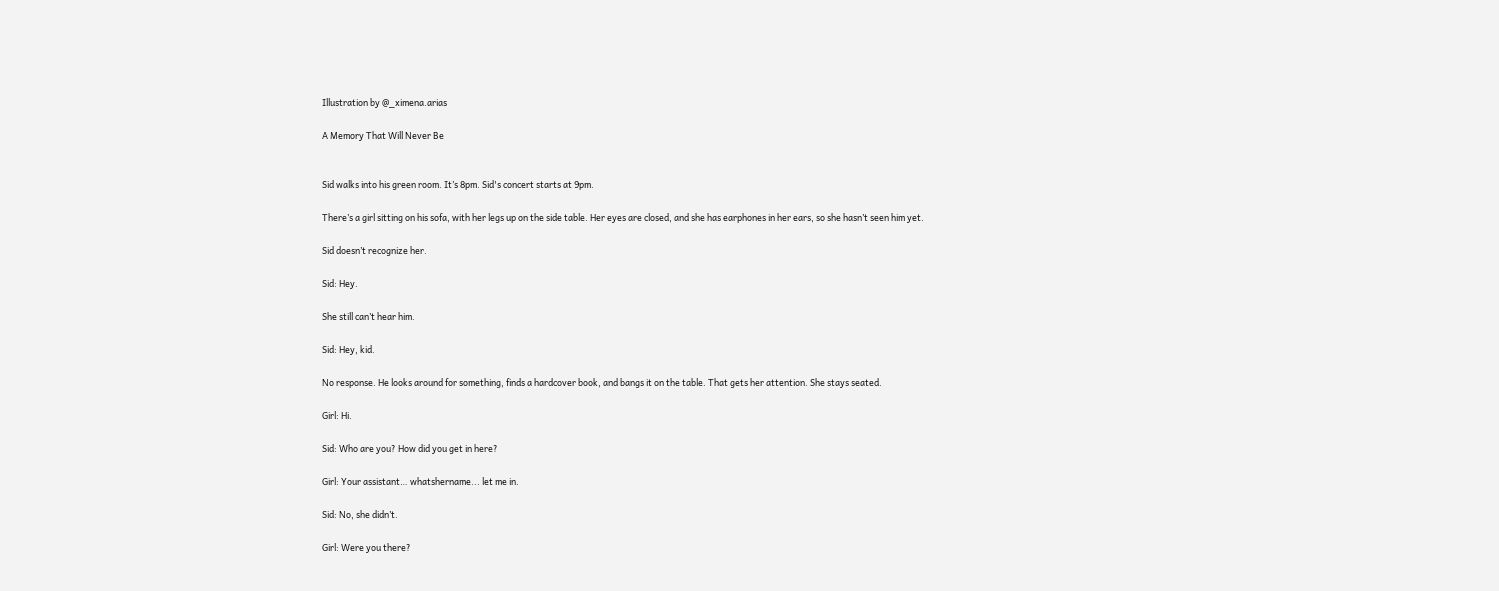Illustration by @_ximena.arias

A Memory That Will Never Be


Sid walks into his green room. It’s 8pm. Sid's concert starts at 9pm.

There’s a girl sitting on his sofa, with her legs up on the side table. Her eyes are closed, and she has earphones in her ears, so she hasn’t seen him yet.

Sid doesn’t recognize her.

Sid: Hey.

She still can’t hear him.

Sid: Hey, kid.

No response. He looks around for something, finds a hardcover book, and bangs it on the table. That gets her attention. She stays seated.

Girl: Hi.

Sid: Who are you? How did you get in here?

Girl: Your assistant… whatshername... let me in.

Sid: No, she didn’t.

Girl: Were you there?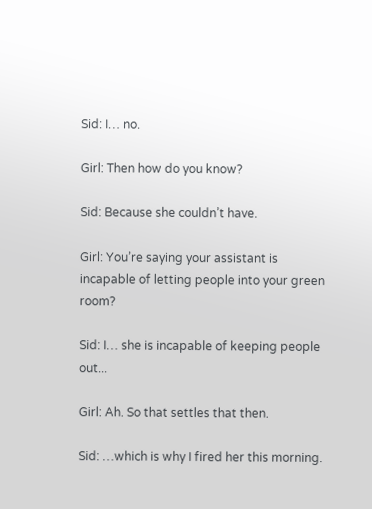Sid: I… no.

Girl: Then how do you know?

Sid: Because she couldn’t have.

Girl: You’re saying your assistant is incapable of letting people into your green room?

Sid: I… she is incapable of keeping people out...

Girl: Ah. So that settles that then.

Sid: …which is why I fired her this morning.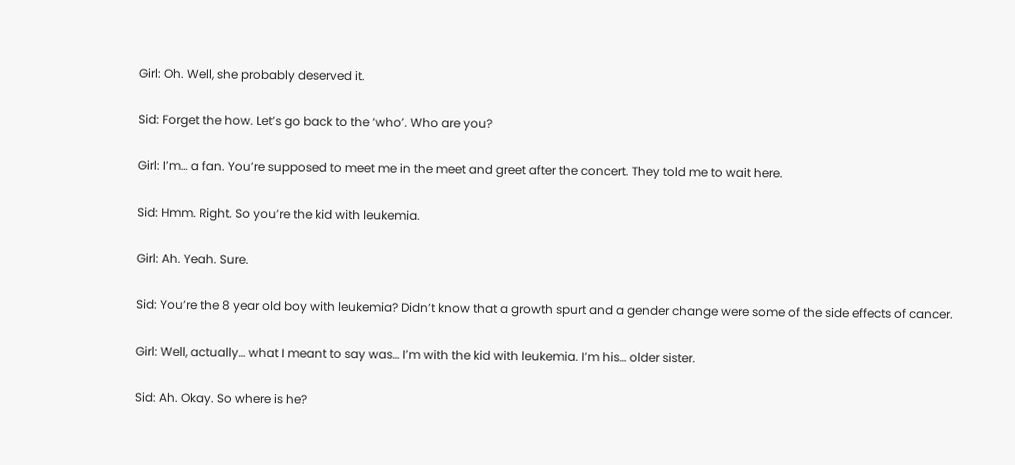Girl: Oh. Well, she probably deserved it.

Sid: Forget the how. Let’s go back to the ‘who’. Who are you?

Girl: I’m… a fan. You’re supposed to meet me in the meet and greet after the concert. They told me to wait here.

Sid: Hmm. Right. So you’re the kid with leukemia.

Girl: Ah. Yeah. Sure.

Sid: You’re the 8 year old boy with leukemia? Didn’t know that a growth spurt and a gender change were some of the side effects of cancer.

Girl: Well, actually… what I meant to say was… I’m with the kid with leukemia. I’m his… older sister.

Sid: Ah. Okay. So where is he?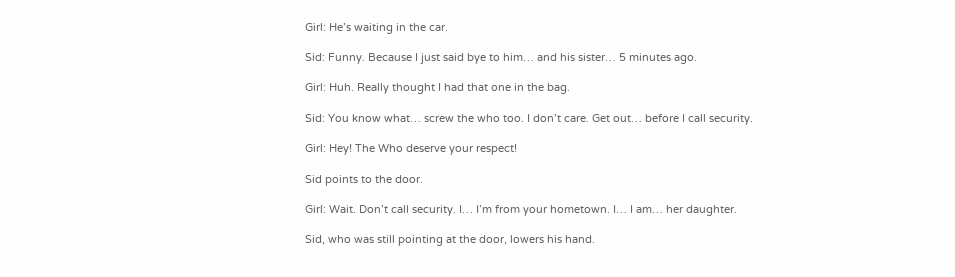Girl: He’s waiting in the car.

Sid: Funny. Because I just said bye to him… and his sister… 5 minutes ago.

Girl: Huh. Really thought I had that one in the bag.

Sid: You know what… screw the who too. I don’t care. Get out… before I call security.

Girl: Hey! The Who deserve your respect!

Sid points to the door.

Girl: Wait. Don’t call security. I… I’m from your hometown. I… I am… her daughter.

Sid, who was still pointing at the door, lowers his hand.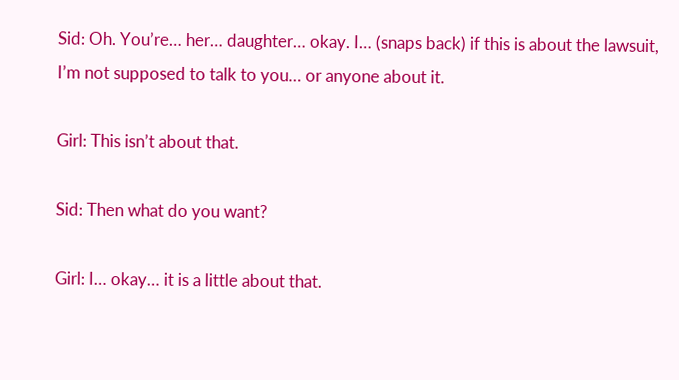Sid: Oh. You’re… her… daughter… okay. I… (snaps back) if this is about the lawsuit, I’m not supposed to talk to you… or anyone about it.

Girl: This isn’t about that.

Sid: Then what do you want?

Girl: I… okay… it is a little about that.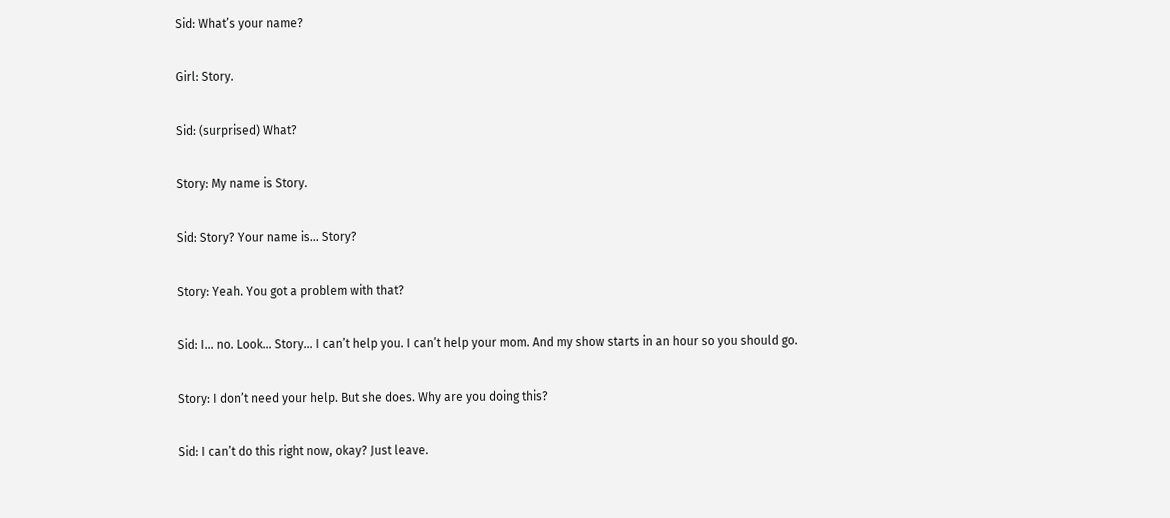Sid: What’s your name?

Girl: Story.

Sid: (surprised) What?

Story: My name is Story.

Sid: Story? Your name is... Story?

Story: Yeah. You got a problem with that?

Sid: I… no. Look… Story… I can’t help you. I can’t help your mom. And my show starts in an hour so you should go.

Story: I don’t need your help. But she does. Why are you doing this?

Sid: I can’t do this right now, okay? Just leave.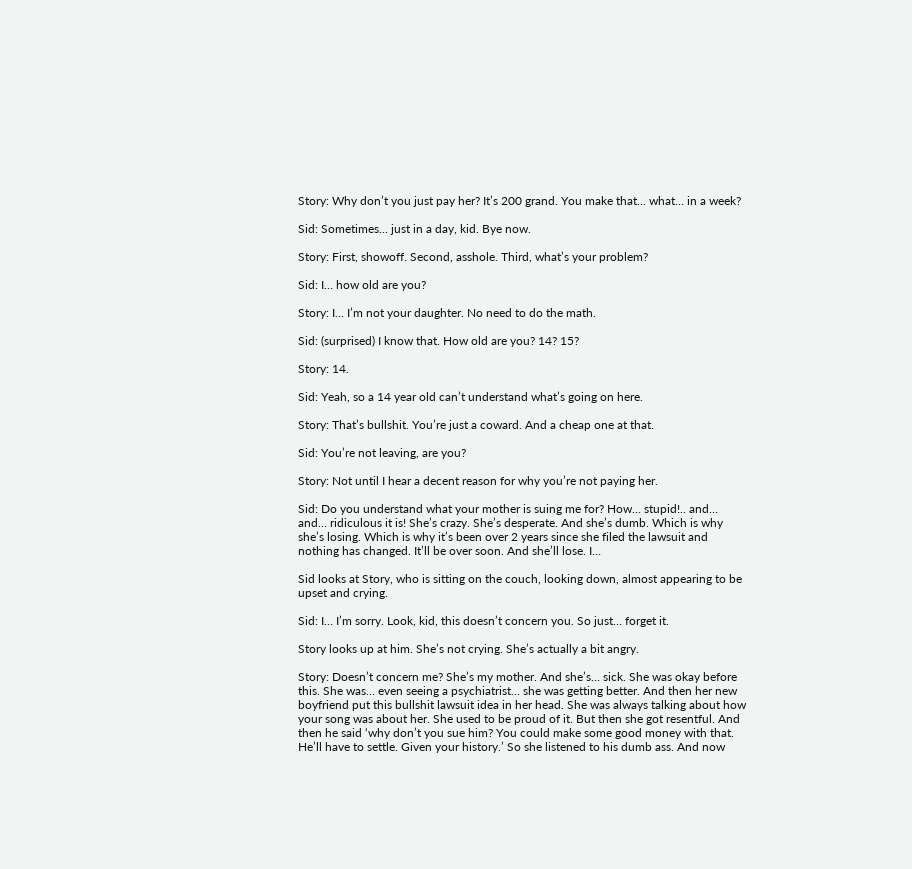Story: Why don’t you just pay her? It’s 200 grand. You make that... what… in a week?

Sid: Sometimes... just in a day, kid. Bye now.

Story: First, showoff. Second, asshole. Third, what’s your problem?

Sid: I… how old are you?

Story: I… I’m not your daughter. No need to do the math.

Sid: (surprised) I know that. How old are you? 14? 15?

Story: 14.

Sid: Yeah, so a 14 year old can’t understand what’s going on here.

Story: That’s bullshit. You’re just a coward. And a cheap one at that.

Sid: You’re not leaving, are you?

Story: Not until I hear a decent reason for why you’re not paying her.

Sid: Do you understand what your mother is suing me for? How… stupid!.. and… and… ridiculous it is! She’s crazy. She’s desperate. And she’s dumb. Which is why she’s losing. Which is why it’s been over 2 years since she filed the lawsuit and nothing has changed. It’ll be over soon. And she’ll lose. I…

Sid looks at Story, who is sitting on the couch, looking down, almost appearing to be upset and crying.

Sid: I… I’m sorry. Look, kid, this doesn’t concern you. So just… forget it.

Story looks up at him. She’s not crying. She’s actually a bit angry.

Story: Doesn’t concern me? She’s my mother. And she’s… sick. She was okay before this. She was… even seeing a psychiatrist… she was getting better. And then her new boyfriend put this bullshit lawsuit idea in her head. She was always talking about how your song was about her. She used to be proud of it. But then she got resentful. And then he said ‘why don’t you sue him? You could make some good money with that. He’ll have to settle. Given your history.’ So she listened to his dumb ass. And now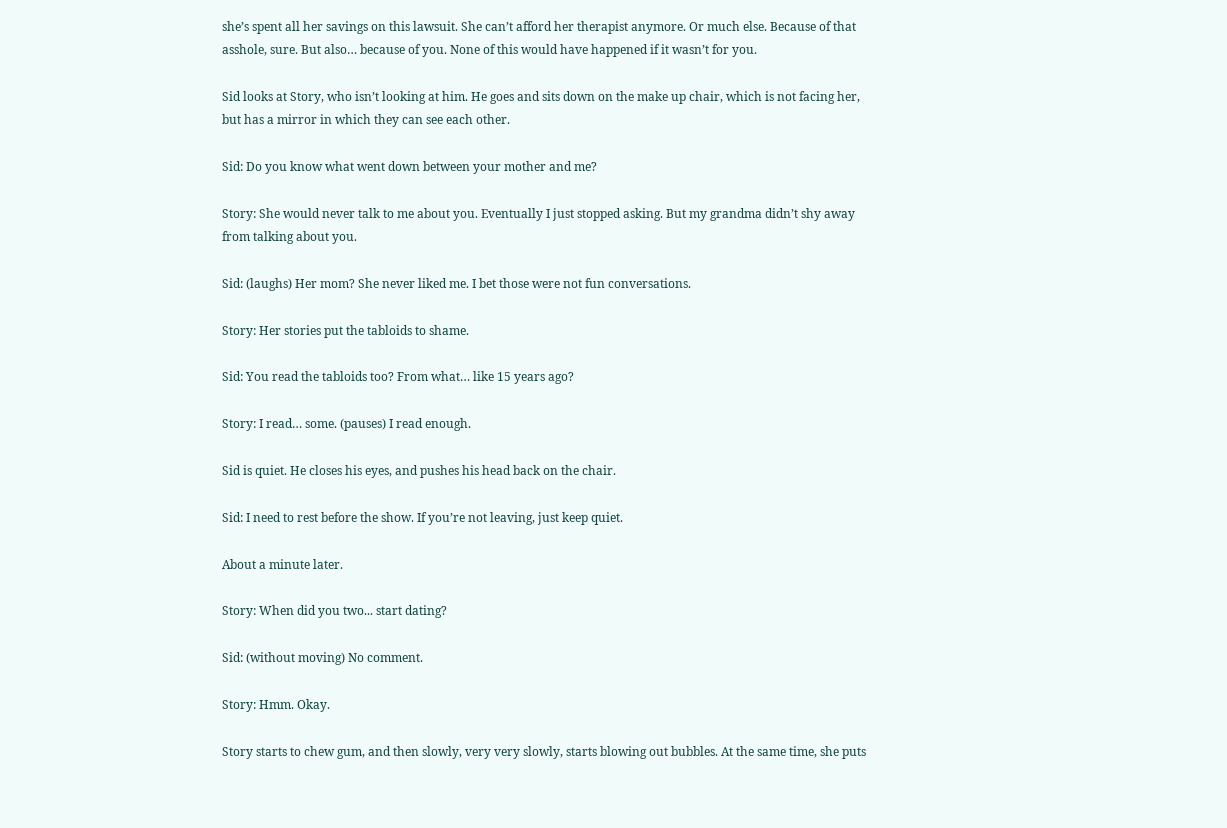she’s spent all her savings on this lawsuit. She can’t afford her therapist anymore. Or much else. Because of that asshole, sure. But also… because of you. None of this would have happened if it wasn’t for you.

Sid looks at Story, who isn’t looking at him. He goes and sits down on the make up chair, which is not facing her, but has a mirror in which they can see each other.

Sid: Do you know what went down between your mother and me?

Story: She would never talk to me about you. Eventually I just stopped asking. But my grandma didn’t shy away from talking about you.

Sid: (laughs) Her mom? She never liked me. I bet those were not fun conversations.

Story: Her stories put the tabloids to shame.

Sid: You read the tabloids too? From what… like 15 years ago?

Story: I read… some. (pauses) I read enough.

Sid is quiet. He closes his eyes, and pushes his head back on the chair.

Sid: I need to rest before the show. If you’re not leaving, just keep quiet.

About a minute later.

Story: When did you two... start dating?

Sid: (without moving) No comment.

Story: Hmm. Okay.

Story starts to chew gum, and then slowly, very very slowly, starts blowing out bubbles. At the same time, she puts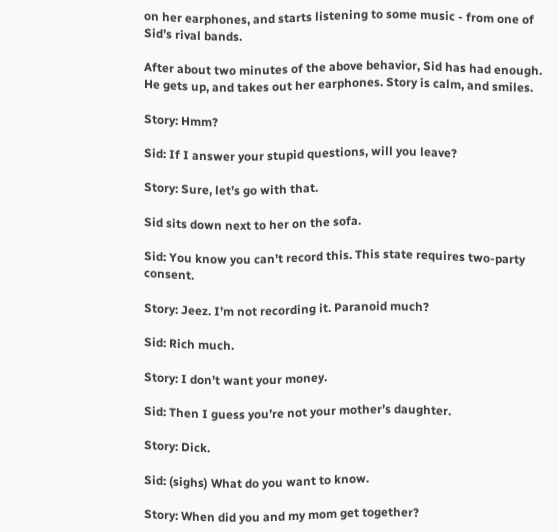on her earphones, and starts listening to some music - from one of Sid’s rival bands.

After about two minutes of the above behavior, Sid has had enough. He gets up, and takes out her earphones. Story is calm, and smiles.

Story: Hmm?

Sid: If I answer your stupid questions, will you leave?

Story: Sure, let’s go with that.

Sid sits down next to her on the sofa.

Sid: You know you can’t record this. This state requires two-party consent.

Story: Jeez. I’m not recording it. Paranoid much?

Sid: Rich much.

Story: I don’t want your money.

Sid: Then I guess you’re not your mother’s daughter.

Story: Dick.

Sid: (sighs) What do you want to know.

Story: When did you and my mom get together?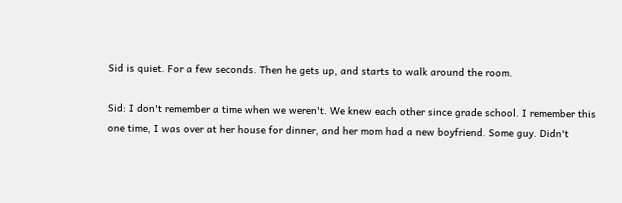Sid is quiet. For a few seconds. Then he gets up, and starts to walk around the room.

Sid: I don't remember a time when we weren't. We knew each other since grade school. I remember this one time, I was over at her house for dinner, and her mom had a new boyfriend. Some guy. Didn't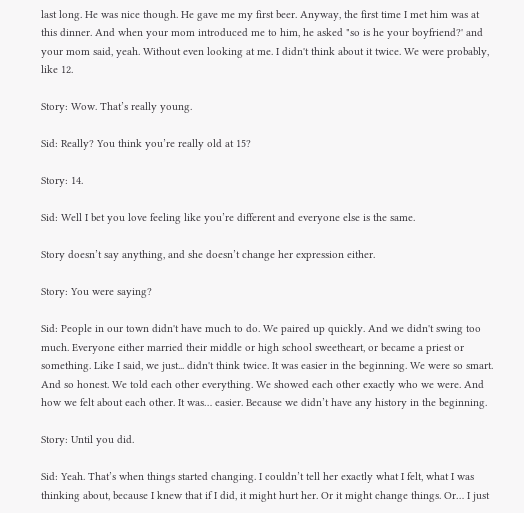last long. He was nice though. He gave me my first beer. Anyway, the first time I met him was at this dinner. And when your mom introduced me to him, he asked "so is he your boyfriend?' and your mom said, yeah. Without even looking at me. I didn't think about it twice. We were probably, like 12.

Story: Wow. That’s really young.

Sid: Really? You think you’re really old at 15?

Story: 14.

Sid: Well I bet you love feeling like you’re different and everyone else is the same.

Story doesn’t say anything, and she doesn’t change her expression either.

Story: You were saying?

Sid: People in our town didn't have much to do. We paired up quickly. And we didn't swing too much. Everyone either married their middle or high school sweetheart, or became a priest or something. Like I said, we just... didn't think twice. It was easier in the beginning. We were so smart. And so honest. We told each other everything. We showed each other exactly who we were. And how we felt about each other. It was… easier. Because we didn’t have any history in the beginning.

Story: Until you did.

Sid: Yeah. That’s when things started changing. I couldn’t tell her exactly what I felt, what I was thinking about, because I knew that if I did, it might hurt her. Or it might change things. Or… I just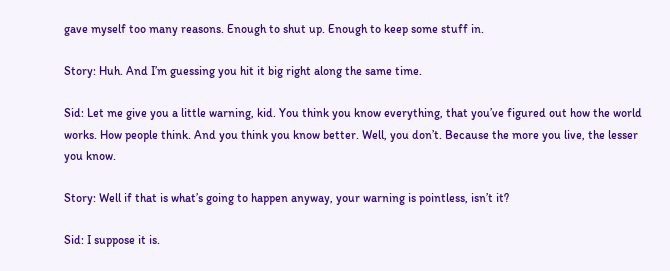gave myself too many reasons. Enough to shut up. Enough to keep some stuff in.

Story: Huh. And I’m guessing you hit it big right along the same time.

Sid: Let me give you a little warning, kid. You think you know everything, that you’ve figured out how the world works. How people think. And you think you know better. Well, you don’t. Because the more you live, the lesser you know.

Story: Well if that is what’s going to happen anyway, your warning is pointless, isn’t it?

Sid: I suppose it is.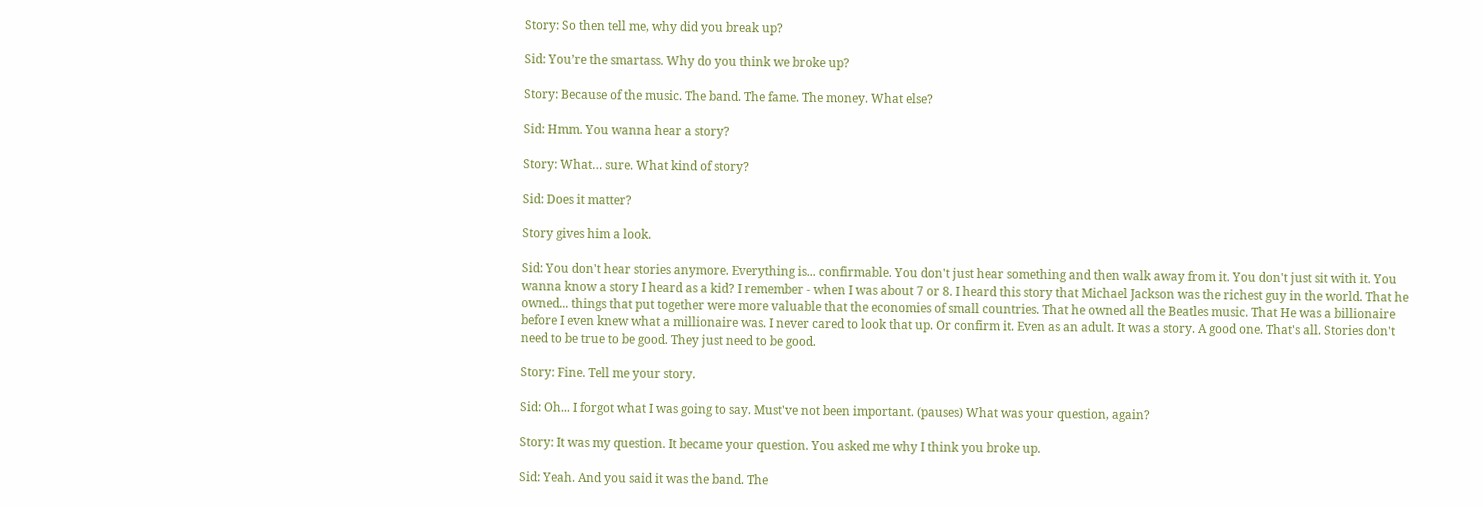Story: So then tell me, why did you break up?

Sid: You’re the smartass. Why do you think we broke up?

Story: Because of the music. The band. The fame. The money. What else?

Sid: Hmm. You wanna hear a story?

Story: What… sure. What kind of story?

Sid: Does it matter?

Story gives him a look.

Sid: You don't hear stories anymore. Everything is... confirmable. You don't just hear something and then walk away from it. You don't just sit with it. You wanna know a story I heard as a kid? I remember - when I was about 7 or 8. I heard this story that Michael Jackson was the richest guy in the world. That he owned... things that put together were more valuable that the economies of small countries. That he owned all the Beatles music. That He was a billionaire before I even knew what a millionaire was. I never cared to look that up. Or confirm it. Even as an adult. It was a story. A good one. That's all. Stories don't need to be true to be good. They just need to be good.

Story: Fine. Tell me your story.

Sid: Oh... I forgot what I was going to say. Must've not been important. (pauses) What was your question, again?

Story: It was my question. It became your question. You asked me why I think you broke up.

Sid: Yeah. And you said it was the band. The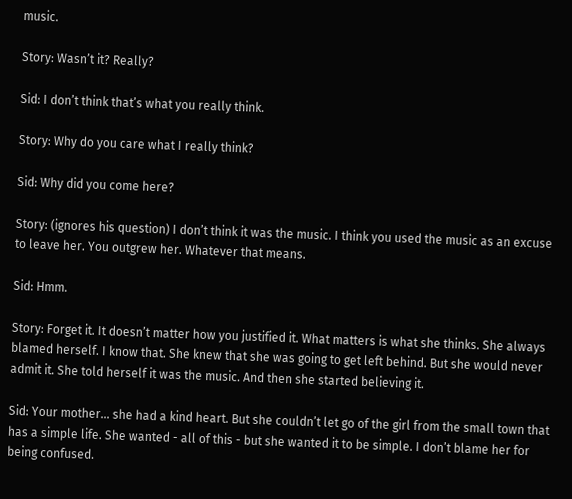music.

Story: Wasn’t it? Really?

Sid: I don’t think that’s what you really think.

Story: Why do you care what I really think?

Sid: Why did you come here?

Story: (ignores his question) I don’t think it was the music. I think you used the music as an excuse to leave her. You outgrew her. Whatever that means.

Sid: Hmm.

Story: Forget it. It doesn’t matter how you justified it. What matters is what she thinks. She always blamed herself. I know that. She knew that she was going to get left behind. But she would never admit it. She told herself it was the music. And then she started believing it.

Sid: Your mother… she had a kind heart. But she couldn’t let go of the girl from the small town that has a simple life. She wanted - all of this - but she wanted it to be simple. I don’t blame her for being confused.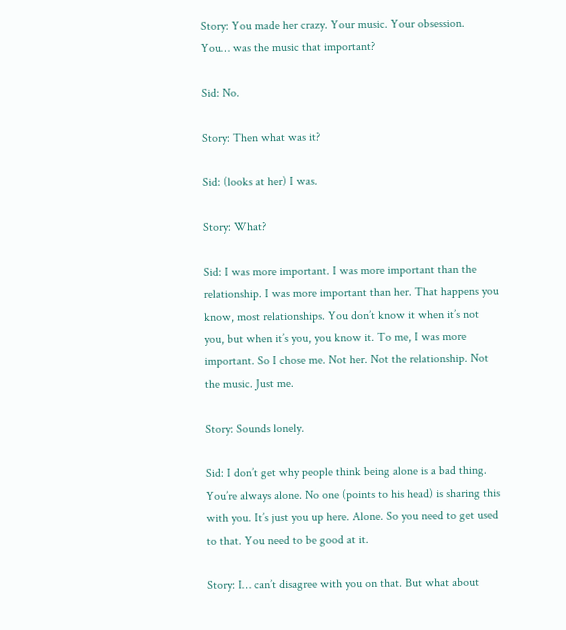Story: You made her crazy. Your music. Your obsession. You… was the music that important?

Sid: No.

Story: Then what was it?

Sid: (looks at her) I was.

Story: What?

Sid: I was more important. I was more important than the relationship. I was more important than her. That happens you know, most relationships. You don’t know it when it’s not you, but when it’s you, you know it. To me, I was more important. So I chose me. Not her. Not the relationship. Not the music. Just me.

Story: Sounds lonely.

Sid: I don’t get why people think being alone is a bad thing. You’re always alone. No one (points to his head) is sharing this with you. It’s just you up here. Alone. So you need to get used to that. You need to be good at it.

Story: I… can’t disagree with you on that. But what about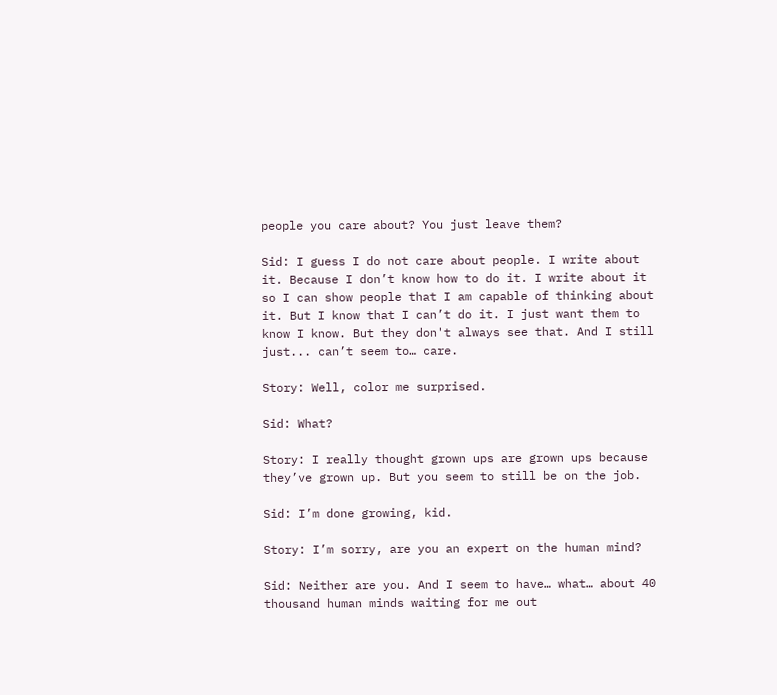people you care about? You just leave them?

Sid: I guess I do not care about people. I write about it. Because I don’t know how to do it. I write about it so I can show people that I am capable of thinking about it. But I know that I can’t do it. I just want them to know I know. But they don't always see that. And I still just... can’t seem to… care.

Story: Well, color me surprised.

Sid: What?

Story: I really thought grown ups are grown ups because they’ve grown up. But you seem to still be on the job.

Sid: I’m done growing, kid.

Story: I’m sorry, are you an expert on the human mind?

Sid: Neither are you. And I seem to have… what… about 40 thousand human minds waiting for me out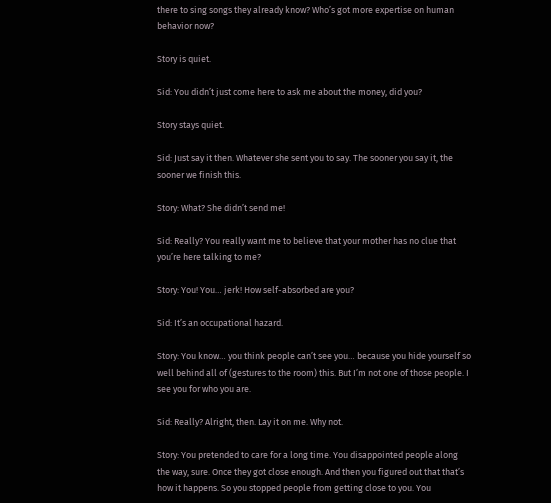there to sing songs they already know? Who’s got more expertise on human behavior now?

Story is quiet.

Sid: You didn’t just come here to ask me about the money, did you?

Story stays quiet.

Sid: Just say it then. Whatever she sent you to say. The sooner you say it, the sooner we finish this.

Story: What? She didn’t send me!

Sid: Really? You really want me to believe that your mother has no clue that you’re here talking to me?

Story: You! You… jerk! How self-absorbed are you?

Sid: It’s an occupational hazard.

Story: You know… you think people can’t see you… because you hide yourself so well behind all of (gestures to the room) this. But I’m not one of those people. I see you for who you are.

Sid: Really? Alright, then. Lay it on me. Why not.

Story: You pretended to care for a long time. You disappointed people along the way, sure. Once they got close enough. And then you figured out that that’s how it happens. So you stopped people from getting close to you. You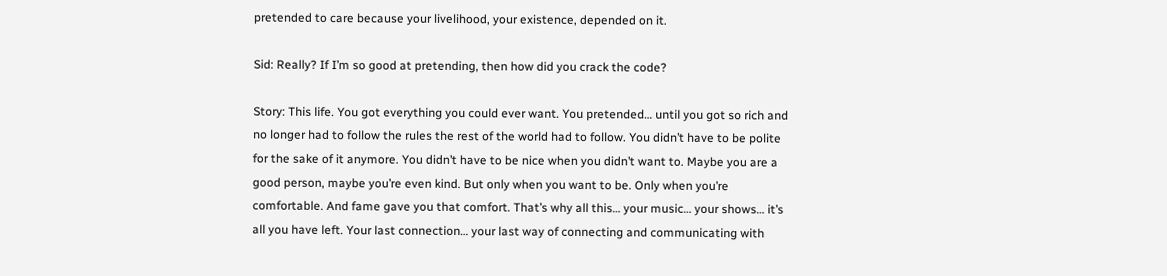pretended to care because your livelihood, your existence, depended on it.

Sid: Really? If I’m so good at pretending, then how did you crack the code?

Story: This life. You got everything you could ever want. You pretended… until you got so rich and no longer had to follow the rules the rest of the world had to follow. You didn’t have to be polite for the sake of it anymore. You didn’t have to be nice when you didn’t want to. Maybe you are a good person, maybe you’re even kind. But only when you want to be. Only when you’re comfortable. And fame gave you that comfort. That’s why all this… your music… your shows… it’s all you have left. Your last connection… your last way of connecting and communicating with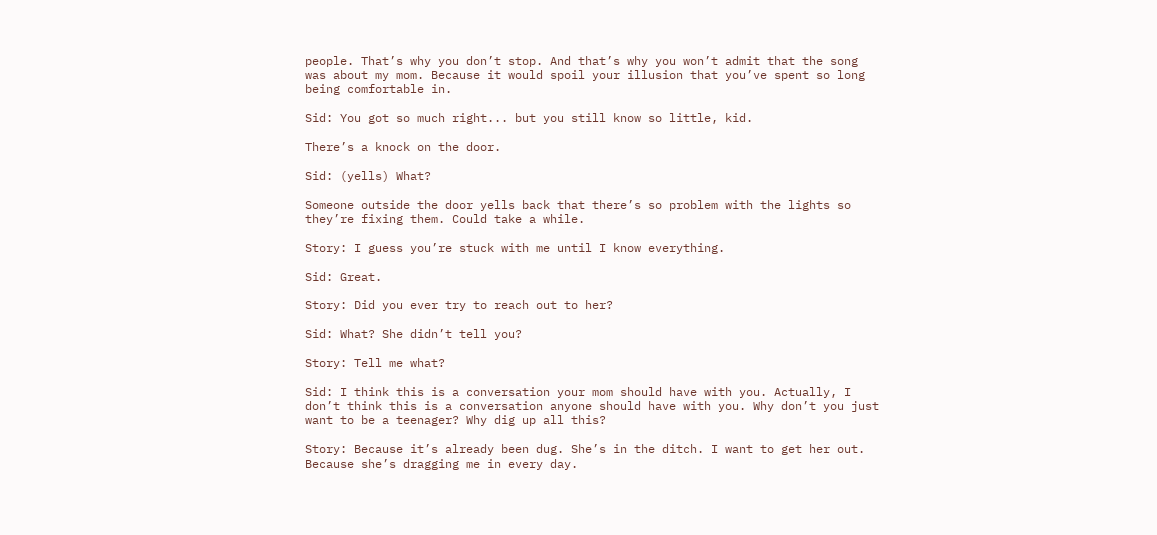people. That’s why you don’t stop. And that’s why you won’t admit that the song was about my mom. Because it would spoil your illusion that you’ve spent so long being comfortable in.

Sid: You got so much right... but you still know so little, kid.

There’s a knock on the door.

Sid: (yells) What?

Someone outside the door yells back that there’s so problem with the lights so they’re fixing them. Could take a while.

Story: I guess you’re stuck with me until I know everything.

Sid: Great.

Story: Did you ever try to reach out to her?

Sid: What? She didn’t tell you?

Story: Tell me what?

Sid: I think this is a conversation your mom should have with you. Actually, I don’t think this is a conversation anyone should have with you. Why don’t you just want to be a teenager? Why dig up all this?

Story: Because it’s already been dug. She’s in the ditch. I want to get her out. Because she’s dragging me in every day.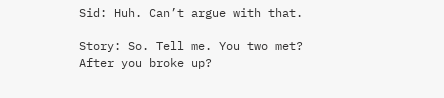Sid: Huh. Can’t argue with that.

Story: So. Tell me. You two met? After you broke up?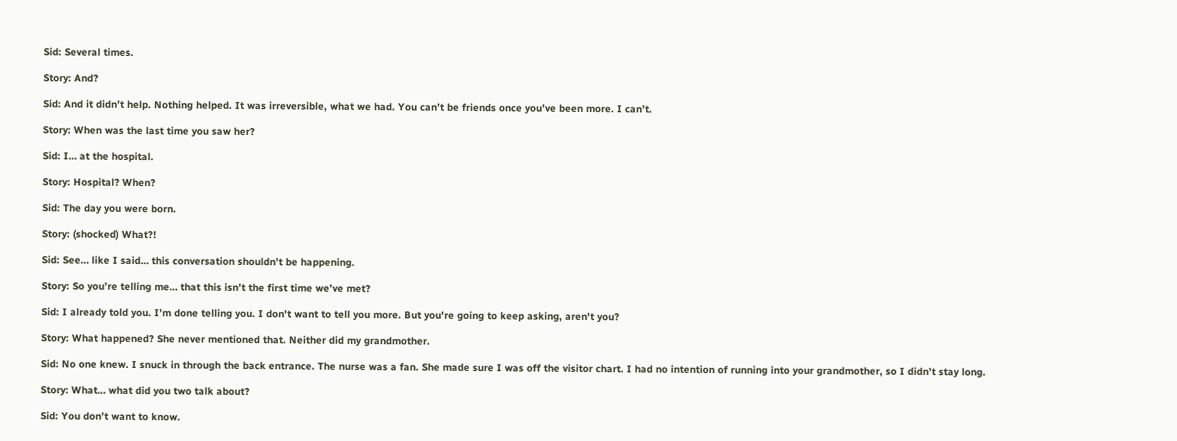Sid: Several times.

Story: And?

Sid: And it didn’t help. Nothing helped. It was irreversible, what we had. You can’t be friends once you’ve been more. I can’t.

Story: When was the last time you saw her?

Sid: I… at the hospital.

Story: Hospital? When?

Sid: The day you were born.

Story: (shocked) What?!

Sid: See… like I said… this conversation shouldn’t be happening.

Story: So you’re telling me… that this isn’t the first time we’ve met?

Sid: I already told you. I’m done telling you. I don't want to tell you more. But you're going to keep asking, aren't you?

Story: What happened? She never mentioned that. Neither did my grandmother.

Sid: No one knew. I snuck in through the back entrance. The nurse was a fan. She made sure I was off the visitor chart. I had no intention of running into your grandmother, so I didn’t stay long.

Story: What… what did you two talk about?

Sid: You don’t want to know.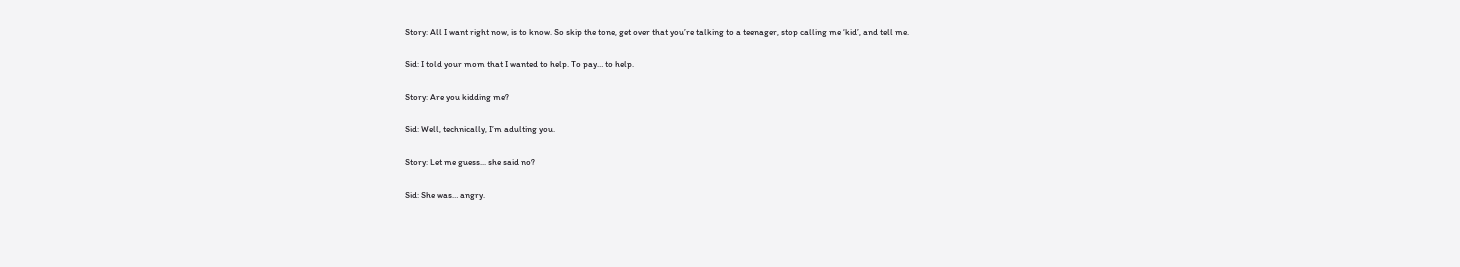Story: All I want right now, is to know. So skip the tone, get over that you’re talking to a teenager, stop calling me ‘kid’, and tell me.

Sid: I told your mom that I wanted to help. To pay… to help.

Story: Are you kidding me?

Sid: Well, technically, I’m adulting you.

Story: Let me guess... she said no?

Sid: She was… angry.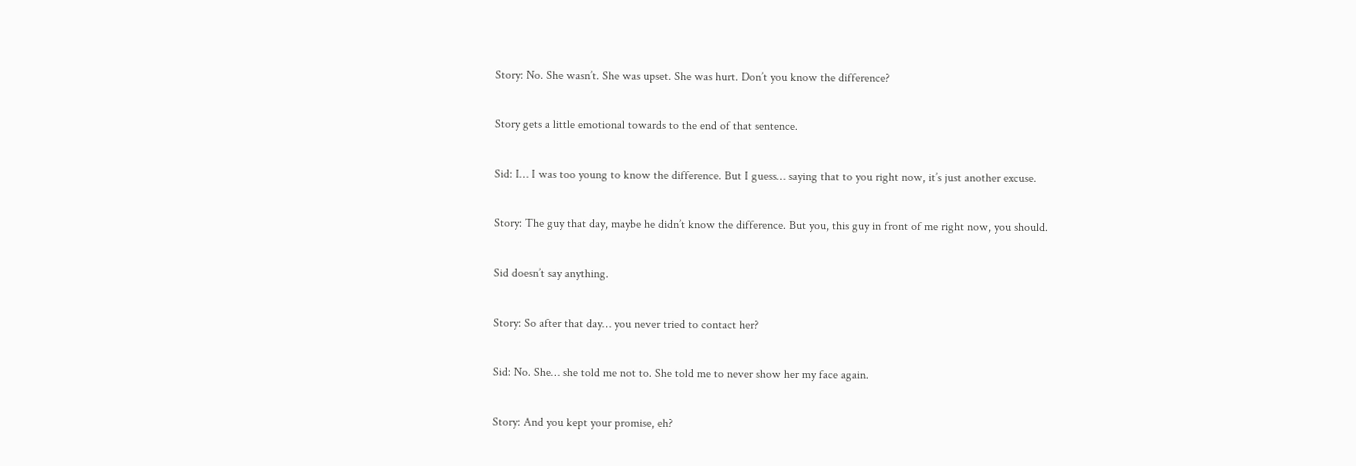Story: No. She wasn’t. She was upset. She was hurt. Don’t you know the difference?

Story gets a little emotional towards to the end of that sentence.

Sid: I… I was too young to know the difference. But I guess… saying that to you right now, it’s just another excuse.

Story: The guy that day, maybe he didn’t know the difference. But you, this guy in front of me right now, you should.

Sid doesn’t say anything.

Story: So after that day… you never tried to contact her?

Sid: No. She… she told me not to. She told me to never show her my face again.

Story: And you kept your promise, eh?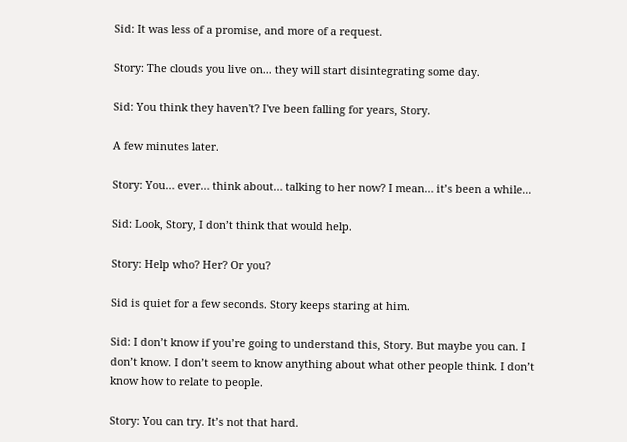Sid: It was less of a promise, and more of a request.

Story: The clouds you live on... they will start disintegrating some day.

Sid: You think they haven't? I've been falling for years, Story.

A few minutes later.

Story: You… ever… think about… talking to her now? I mean… it’s been a while...

Sid: Look, Story, I don’t think that would help.

Story: Help who? Her? Or you?

Sid is quiet for a few seconds. Story keeps staring at him.

Sid: I don’t know if you’re going to understand this, Story. But maybe you can. I don’t know. I don’t seem to know anything about what other people think. I don’t know how to relate to people.

Story: You can try. It’s not that hard.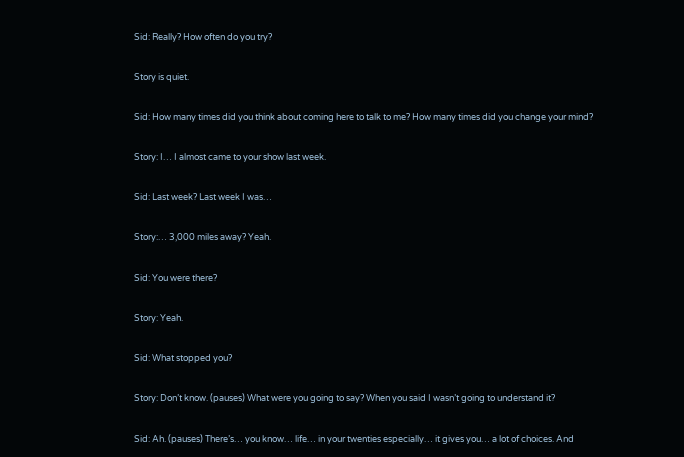Sid: Really? How often do you try?

Story is quiet.

Sid: How many times did you think about coming here to talk to me? How many times did you change your mind?

Story: I… I almost came to your show last week.

Sid: Last week? Last week I was…

Story:… 3,000 miles away? Yeah.

Sid: You were there?

Story: Yeah.

Sid: What stopped you?

Story: Don’t know. (pauses) What were you going to say? When you said I wasn’t going to understand it?

Sid: Ah. (pauses) There’s… you know… life… in your twenties especially… it gives you… a lot of choices. And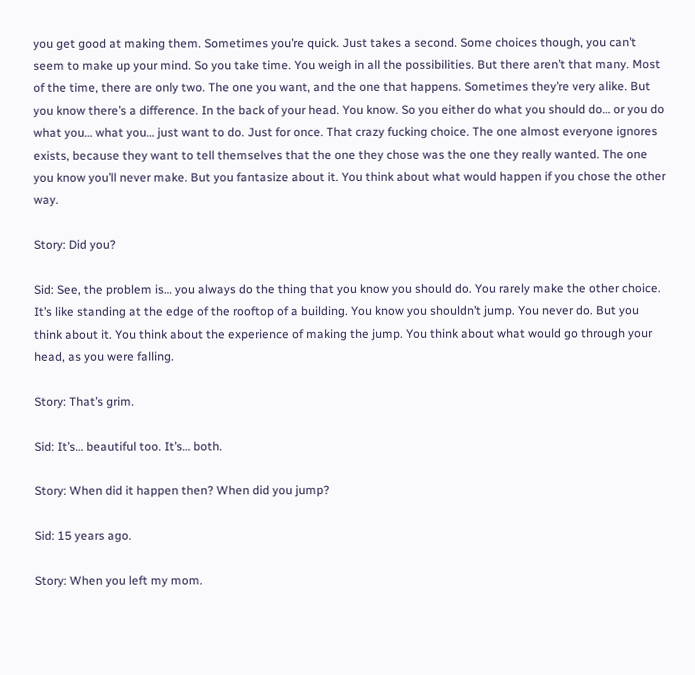you get good at making them. Sometimes you’re quick. Just takes a second. Some choices though, you can’t seem to make up your mind. So you take time. You weigh in all the possibilities. But there aren’t that many. Most of the time, there are only two. The one you want, and the one that happens. Sometimes they’re very alike. But you know there’s a difference. In the back of your head. You know. So you either do what you should do… or you do what you… what you… just want to do. Just for once. That crazy fucking choice. The one almost everyone ignores exists, because they want to tell themselves that the one they chose was the one they really wanted. The one you know you’ll never make. But you fantasize about it. You think about what would happen if you chose the other way.

Story: Did you?

Sid: See, the problem is… you always do the thing that you know you should do. You rarely make the other choice. It’s like standing at the edge of the rooftop of a building. You know you shouldn’t jump. You never do. But you think about it. You think about the experience of making the jump. You think about what would go through your head, as you were falling.

Story: That’s grim.

Sid: It’s… beautiful too. It’s… both.

Story: When did it happen then? When did you jump?

Sid: 15 years ago.

Story: When you left my mom.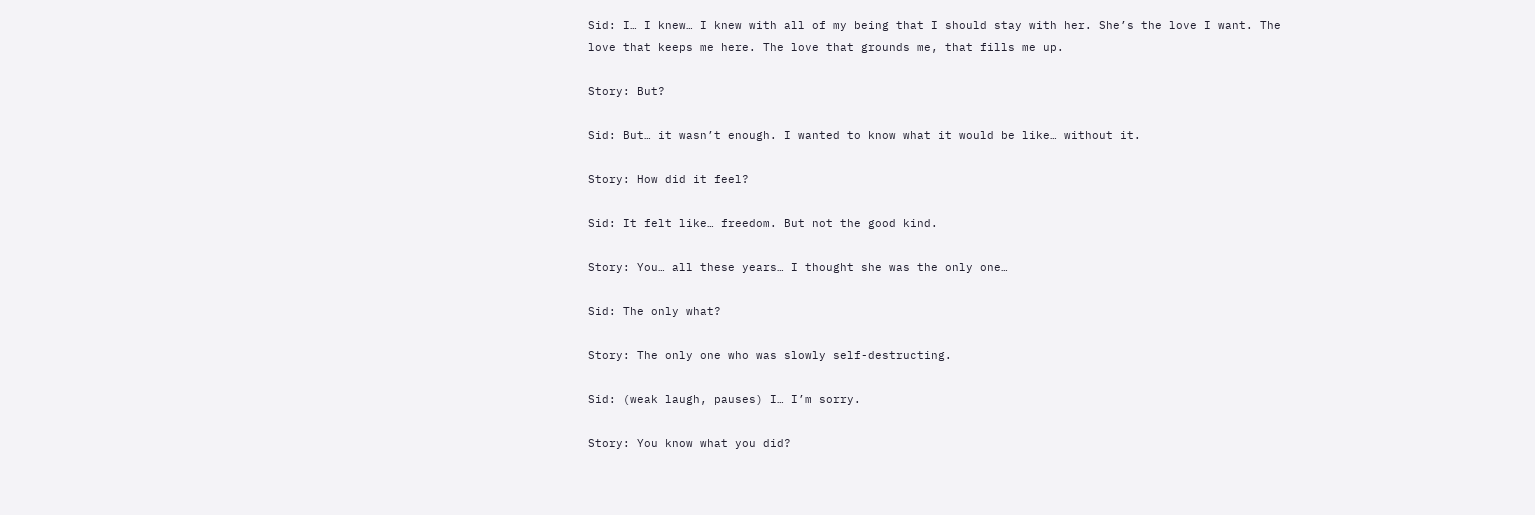Sid: I… I knew… I knew with all of my being that I should stay with her. She’s the love I want. The love that keeps me here. The love that grounds me, that fills me up.

Story: But?

Sid: But… it wasn’t enough. I wanted to know what it would be like… without it.

Story: How did it feel?

Sid: It felt like… freedom. But not the good kind.

Story: You… all these years… I thought she was the only one…

Sid: The only what?

Story: The only one who was slowly self-destructing.

Sid: (weak laugh, pauses) I… I’m sorry.

Story: You know what you did?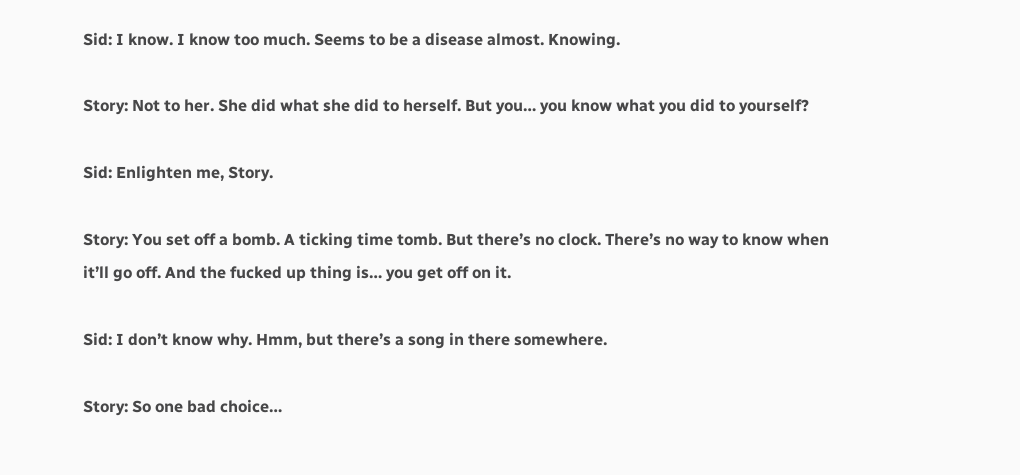Sid: I know. I know too much. Seems to be a disease almost. Knowing.

Story: Not to her. She did what she did to herself. But you… you know what you did to yourself?

Sid: Enlighten me, Story.

Story: You set off a bomb. A ticking time tomb. But there’s no clock. There’s no way to know when it’ll go off. And the fucked up thing is… you get off on it.

Sid: I don’t know why. Hmm, but there’s a song in there somewhere.

Story: So one bad choice…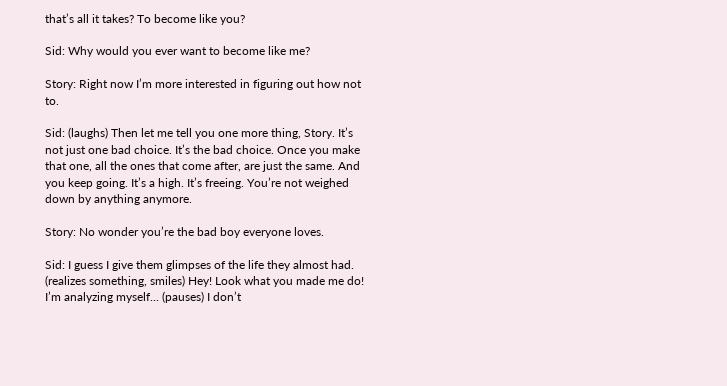that’s all it takes? To become like you?

Sid: Why would you ever want to become like me?

Story: Right now I’m more interested in figuring out how not to.

Sid: (laughs) Then let me tell you one more thing, Story. It’s not just one bad choice. It’s the bad choice. Once you make that one, all the ones that come after, are just the same. And you keep going. It’s a high. It’s freeing. You’re not weighed down by anything anymore.

Story: No wonder you’re the bad boy everyone loves.

Sid: I guess I give them glimpses of the life they almost had. (realizes something, smiles) Hey! Look what you made me do! I’m analyzing myself... (pauses) I don’t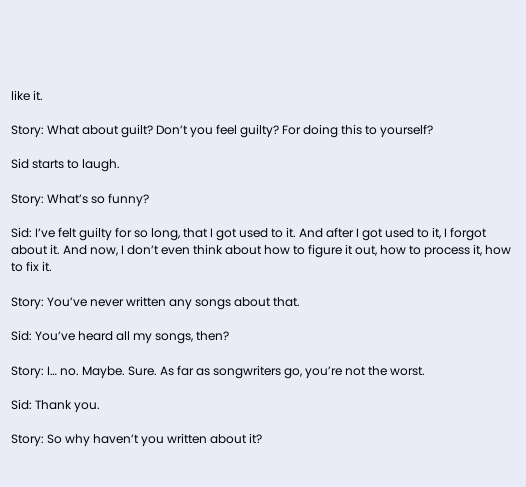like it.

Story: What about guilt? Don’t you feel guilty? For doing this to yourself?

Sid starts to laugh.

Story: What’s so funny?

Sid: I’ve felt guilty for so long, that I got used to it. And after I got used to it, I forgot about it. And now, I don’t even think about how to figure it out, how to process it, how to fix it.

Story: You’ve never written any songs about that.

Sid: You’ve heard all my songs, then?

Story: I… no. Maybe. Sure. As far as songwriters go, you’re not the worst.

Sid: Thank you.

Story: So why haven’t you written about it?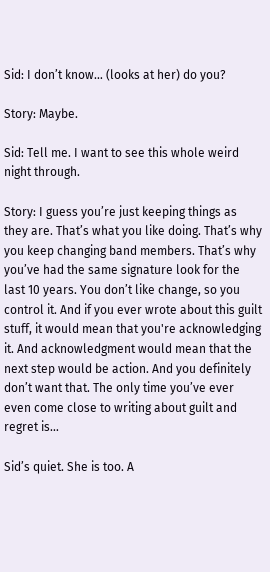Sid: I don’t know… (looks at her) do you?

Story: Maybe.

Sid: Tell me. I want to see this whole weird night through.

Story: I guess you’re just keeping things as they are. That’s what you like doing. That’s why you keep changing band members. That’s why you’ve had the same signature look for the last 10 years. You don’t like change, so you control it. And if you ever wrote about this guilt stuff, it would mean that you're acknowledging it. And acknowledgment would mean that the next step would be action. And you definitely don’t want that. The only time you’ve ever even come close to writing about guilt and regret is…

Sid’s quiet. She is too. A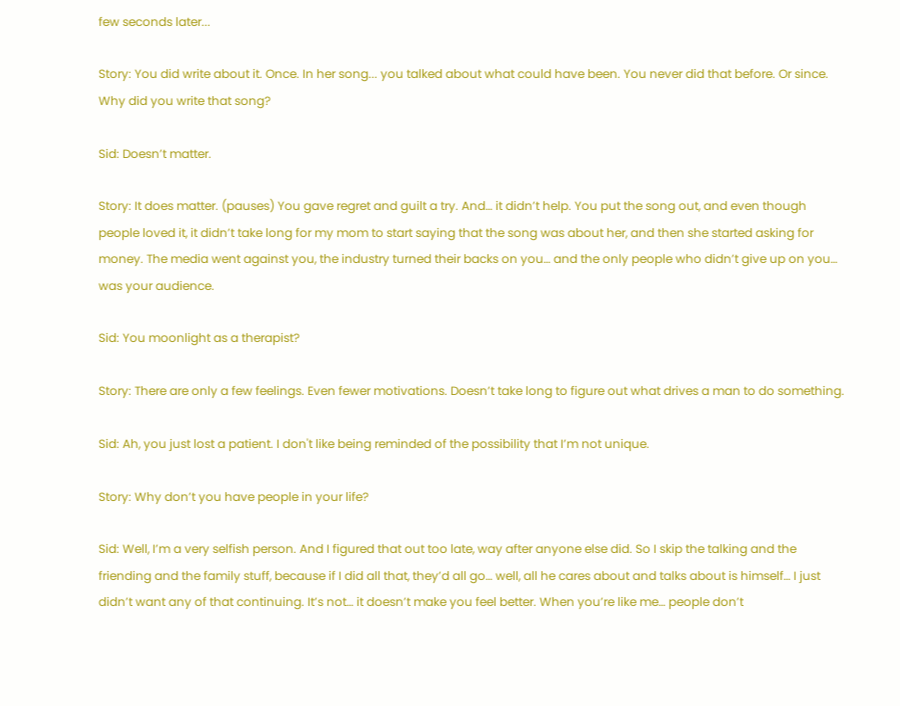few seconds later...

Story: You did write about it. Once. In her song... you talked about what could have been. You never did that before. Or since. Why did you write that song?

Sid: Doesn’t matter.

Story: It does matter. (pauses) You gave regret and guilt a try. And… it didn’t help. You put the song out, and even though people loved it, it didn’t take long for my mom to start saying that the song was about her, and then she started asking for money. The media went against you, the industry turned their backs on you… and the only people who didn’t give up on you… was your audience.

Sid: You moonlight as a therapist?

Story: There are only a few feelings. Even fewer motivations. Doesn’t take long to figure out what drives a man to do something.

Sid: Ah, you just lost a patient. I don't like being reminded of the possibility that I’m not unique.

Story: Why don’t you have people in your life?

Sid: Well, I’m a very selfish person. And I figured that out too late, way after anyone else did. So I skip the talking and the friending and the family stuff, because if I did all that, they’d all go… well, all he cares about and talks about is himself… I just didn’t want any of that continuing. It’s not… it doesn’t make you feel better. When you’re like me… people don’t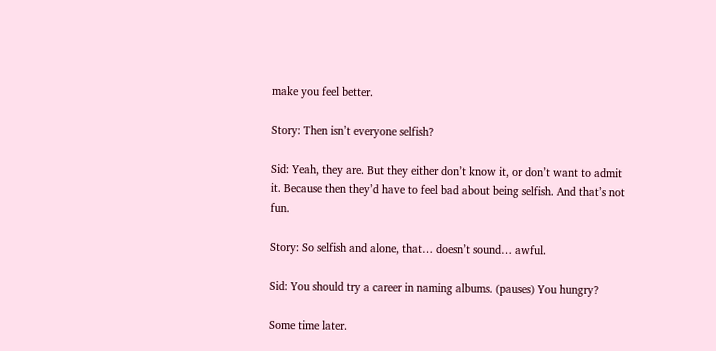make you feel better.

Story: Then isn’t everyone selfish?

Sid: Yeah, they are. But they either don’t know it, or don’t want to admit it. Because then they’d have to feel bad about being selfish. And that’s not fun.

Story: So selfish and alone, that… doesn’t sound… awful.

Sid: You should try a career in naming albums. (pauses) You hungry?

Some time later.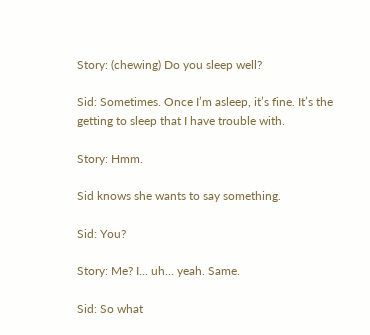Story: (chewing) Do you sleep well?

Sid: Sometimes. Once I’m asleep, it’s fine. It’s the getting to sleep that I have trouble with.

Story: Hmm.

Sid knows she wants to say something.

Sid: You?

Story: Me? I… uh… yeah. Same.

Sid: So what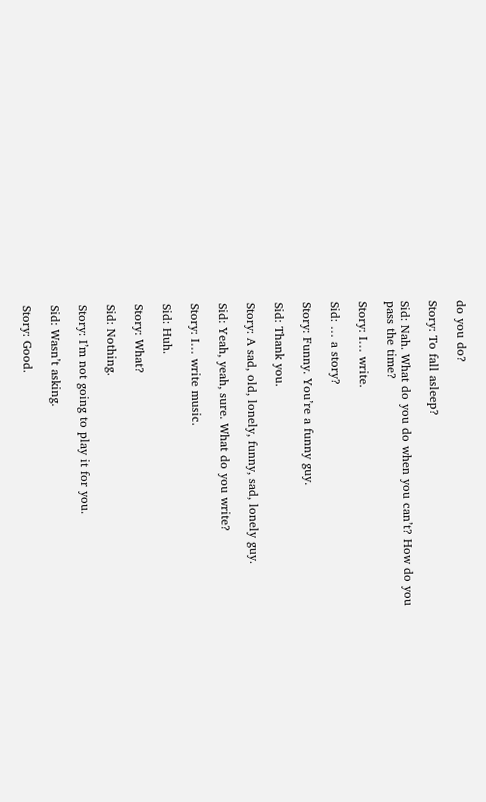do you do?

Story: To fall asleep?

Sid: Nah. What do you do when you can’t? How do you pass the time?

Story: I… write.

Sid: … a story?

Story: Funny. You’re a funny guy.

Sid: Thank you.

Story: A sad, old, lonely, funny, sad, lonely guy.

Sid: Yeah, yeah, sure. What do you write?

Story: I… write music.

Sid: Huh.

Story: What?

Sid: Nothing.

Story: I’m not going to play it for you.

Sid: Wasn’t asking.

Story: Good.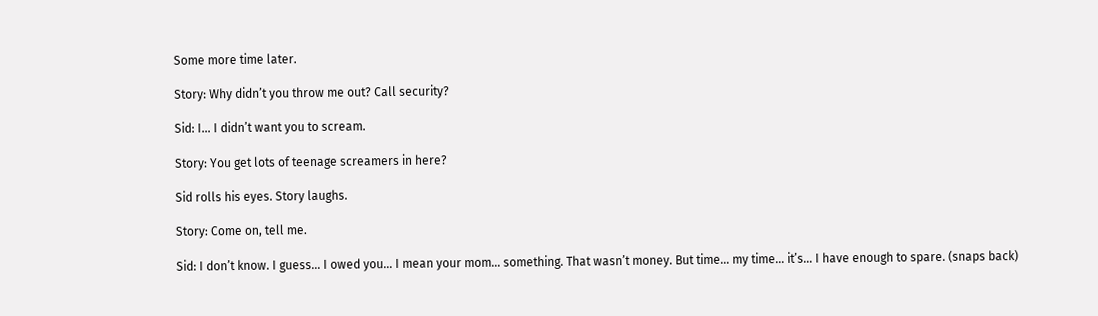Some more time later.

Story: Why didn’t you throw me out? Call security?

Sid: I… I didn’t want you to scream.

Story: You get lots of teenage screamers in here?

Sid rolls his eyes. Story laughs.

Story: Come on, tell me.

Sid: I don’t know. I guess… I owed you… I mean your mom… something. That wasn’t money. But time… my time… it’s… I have enough to spare. (snaps back)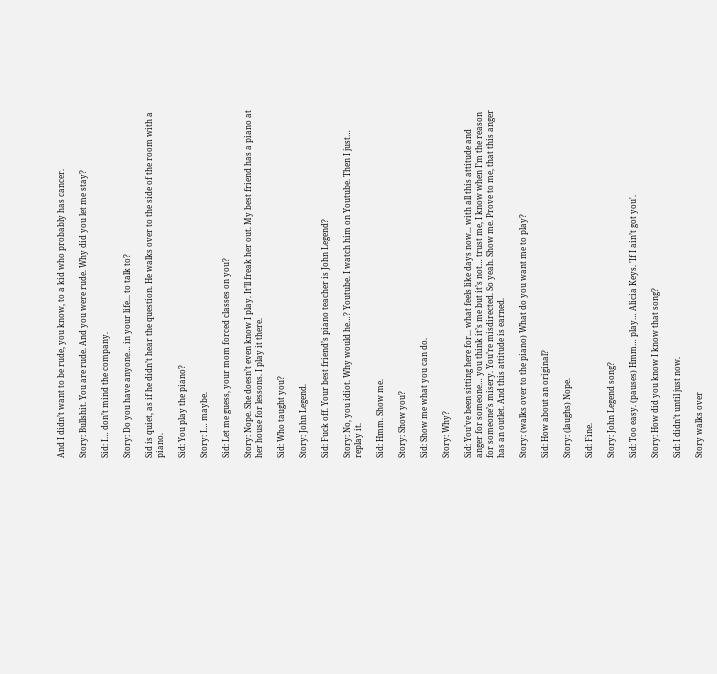And I didn’t want to be rude, you know, to a kid who probably has cancer.

Story: Bullshit. You are rude. And you were rude. Why did you let me stay?

Sid: I… don’t mind the company.

Story: Do you have anyone… in your life... to talk to?

Sid is quiet, as if he didn’t hear the question. He walks over to the side of the room with a piano.

Sid: You play the piano?

Story: I… maybe.

Sid: Let me guess, your mom forced classes on you?

Story: Nope. She doesn’t even know I play. It’ll freak her out. My best friend has a piano at her house for lessons. I play it there.

Sid: Who taught you?

Story: John Legend.

Sid: Fuck off. Your best friend’s piano teacher is John Legend?

Story: No, you idiot. Why would he…? Youtube. I watch him on Youtube. Then I just… replay it.

Sid: Hmm. Show me.

Story: Show you?

Sid: Show me what you can do.

Story: Why?

Sid: You’ve been sitting here for... what feels like days now... with all this attitude and anger for someone… you think it’s me but it’s not… trust me, I know when I’m the reason for someone’s misery. You’re misdirected. So yeah. Show me. Prove to me, that this anger has an outlet. And this attitude is earned.

Story: (walks over to the piano) What do you want me to play?

Sid: How about an original?

Story: (laughs) Nope.

Sid: Fine.

Story: John Legend song?

Sid: Too easy. (pauses) Hmm… play… Alicia Keys. 'If I ain’t got you'.

Story: How did you know I know that song?

Sid: I didn’t until just now.

Story walks over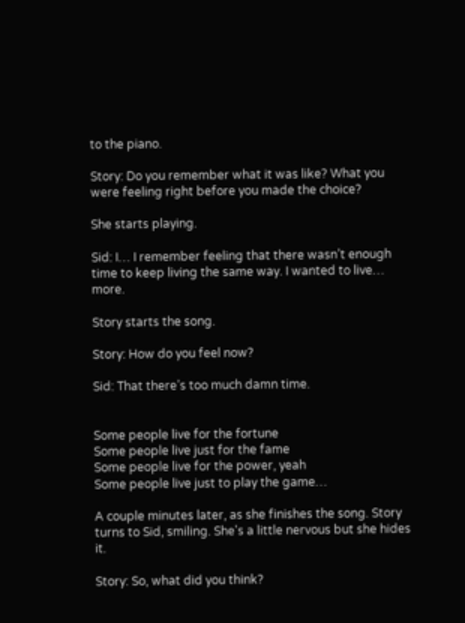to the piano.

Story: Do you remember what it was like? What you were feeling right before you made the choice?

She starts playing.

Sid: I… I remember feeling that there wasn’t enough time to keep living the same way. I wanted to live… more.

Story starts the song.

Story: How do you feel now?

Sid: That there’s too much damn time.


Some people live for the fortune
Some people live just for the fame
Some people live for the power, yeah
Some people live just to play the game…

A couple minutes later, as she finishes the song. Story turns to Sid, smiling. She's a little nervous but she hides it.

Story: So, what did you think?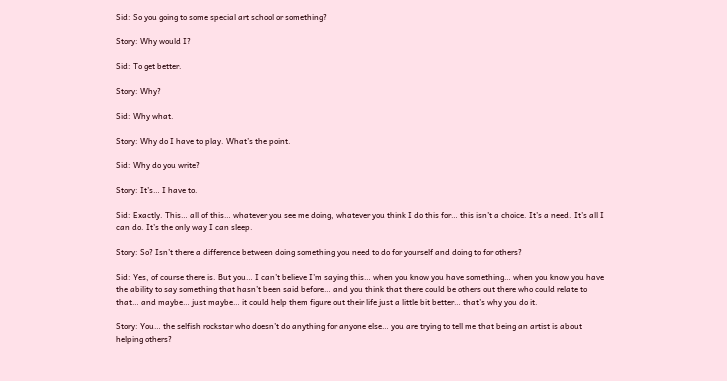Sid: So you going to some special art school or something?

Story: Why would I?

Sid: To get better.

Story: Why?

Sid: Why what.

Story: Why do I have to play. What’s the point.

Sid: Why do you write?

Story: It’s… I have to.

Sid: Exactly. This… all of this… whatever you see me doing, whatever you think I do this for… this isn’t a choice. It’s a need. It’s all I can do. It’s the only way I can sleep.

Story: So? Isn’t there a difference between doing something you need to do for yourself and doing to for others?

Sid: Yes, of course there is. But you… I can’t believe I’m saying this… when you know you have something… when you know you have the ability to say something that hasn’t been said before… and you think that there could be others out there who could relate to that… and maybe… just maybe… it could help them figure out their life just a little bit better… that’s why you do it.

Story: You… the selfish rockstar who doesn’t do anything for anyone else… you are trying to tell me that being an artist is about helping others?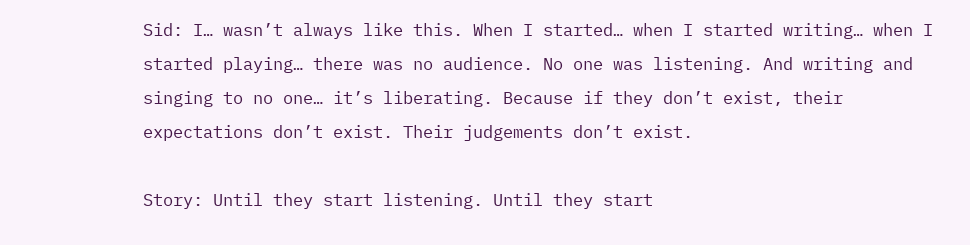Sid: I… wasn’t always like this. When I started… when I started writing… when I started playing… there was no audience. No one was listening. And writing and singing to no one… it’s liberating. Because if they don’t exist, their expectations don’t exist. Their judgements don’t exist.

Story: Until they start listening. Until they start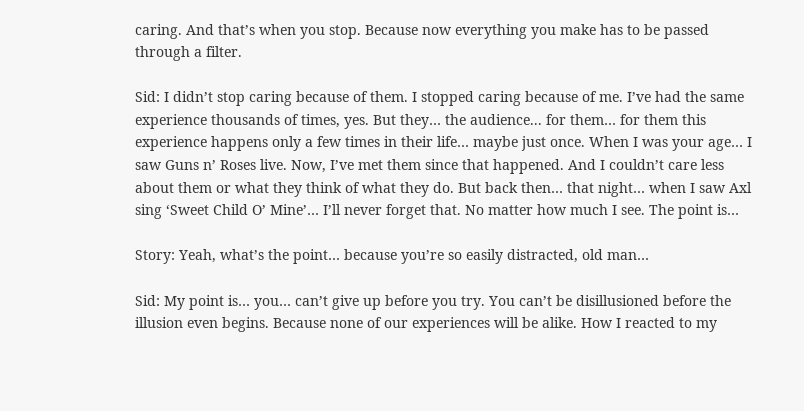caring. And that’s when you stop. Because now everything you make has to be passed through a filter.

Sid: I didn’t stop caring because of them. I stopped caring because of me. I’ve had the same experience thousands of times, yes. But they… the audience... for them… for them this experience happens only a few times in their life… maybe just once. When I was your age… I saw Guns n’ Roses live. Now, I’ve met them since that happened. And I couldn’t care less about them or what they think of what they do. But back then… that night… when I saw Axl sing ‘Sweet Child O’ Mine’… I’ll never forget that. No matter how much I see. The point is…

Story: Yeah, what’s the point… because you’re so easily distracted, old man…

Sid: My point is… you… can’t give up before you try. You can’t be disillusioned before the illusion even begins. Because none of our experiences will be alike. How I reacted to my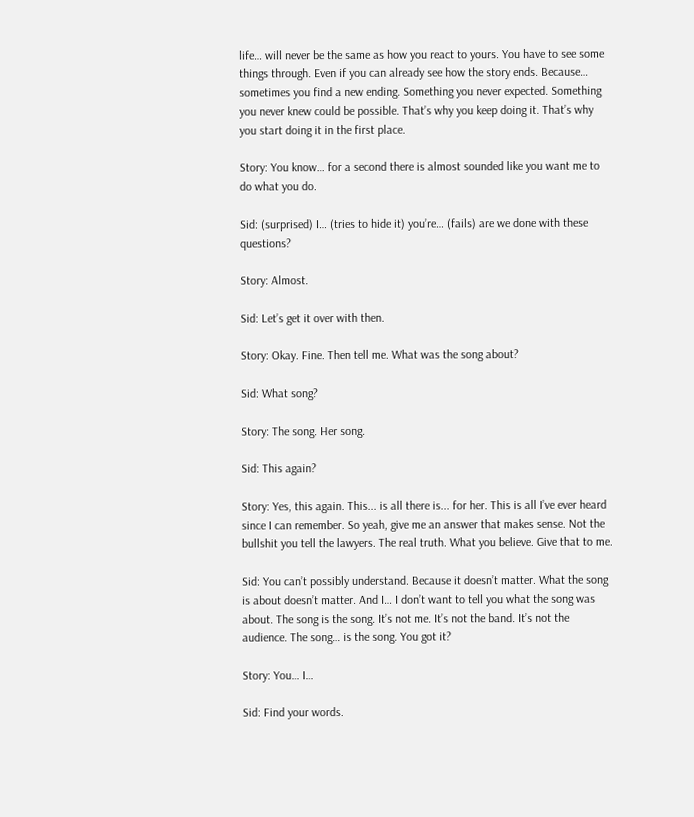life… will never be the same as how you react to yours. You have to see some things through. Even if you can already see how the story ends. Because… sometimes you find a new ending. Something you never expected. Something you never knew could be possible. That’s why you keep doing it. That’s why you start doing it in the first place.

Story: You know… for a second there is almost sounded like you want me to do what you do.

Sid: (surprised) I… (tries to hide it) you’re… (fails) are we done with these questions?

Story: Almost.

Sid: Let’s get it over with then.

Story: Okay. Fine. Then tell me. What was the song about?

Sid: What song?

Story: The song. Her song.

Sid: This again?

Story: Yes, this again. This... is all there is... for her. This is all I’ve ever heard since I can remember. So yeah, give me an answer that makes sense. Not the bullshit you tell the lawyers. The real truth. What you believe. Give that to me.

Sid: You can’t possibly understand. Because it doesn’t matter. What the song is about doesn’t matter. And I… I don’t want to tell you what the song was about. The song is the song. It’s not me. It’s not the band. It’s not the audience. The song… is the song. You got it?

Story: You… I…

Sid: Find your words.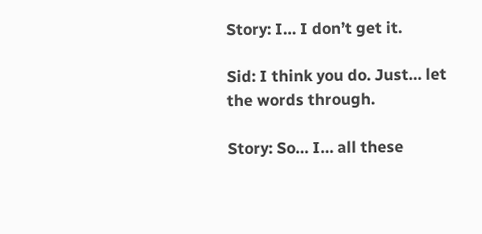Story: I… I don’t get it.

Sid: I think you do. Just… let the words through.

Story: So… I… all these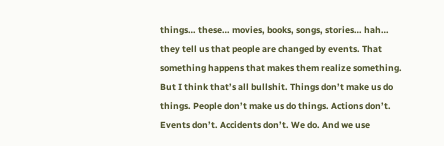things… these… movies, books, songs, stories… hah… they tell us that people are changed by events. That something happens that makes them realize something. But I think that’s all bullshit. Things don’t make us do things. People don’t make us do things. Actions don’t. Events don’t. Accidents don’t. We do. And we use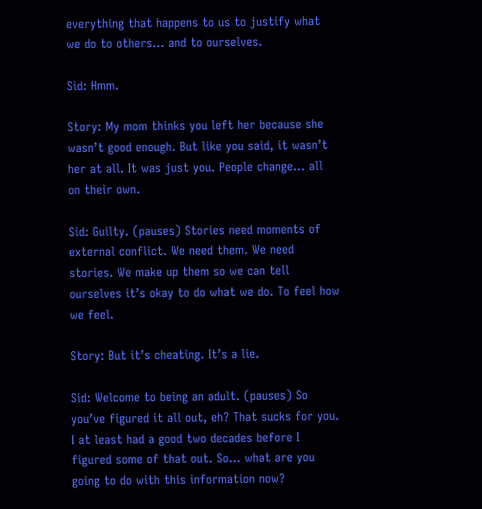everything that happens to us to justify what we do to others… and to ourselves.

Sid: Hmm.

Story: My mom thinks you left her because she wasn’t good enough. But like you said, it wasn’t her at all. It was just you. People change… all on their own.

Sid: Guilty. (pauses) Stories need moments of external conflict. We need them. We need stories. We make up them so we can tell ourselves it’s okay to do what we do. To feel how we feel.

Story: But it’s cheating. It’s a lie.

Sid: Welcome to being an adult. (pauses) So you’ve figured it all out, eh? That sucks for you. I at least had a good two decades before I figured some of that out. So… what are you going to do with this information now?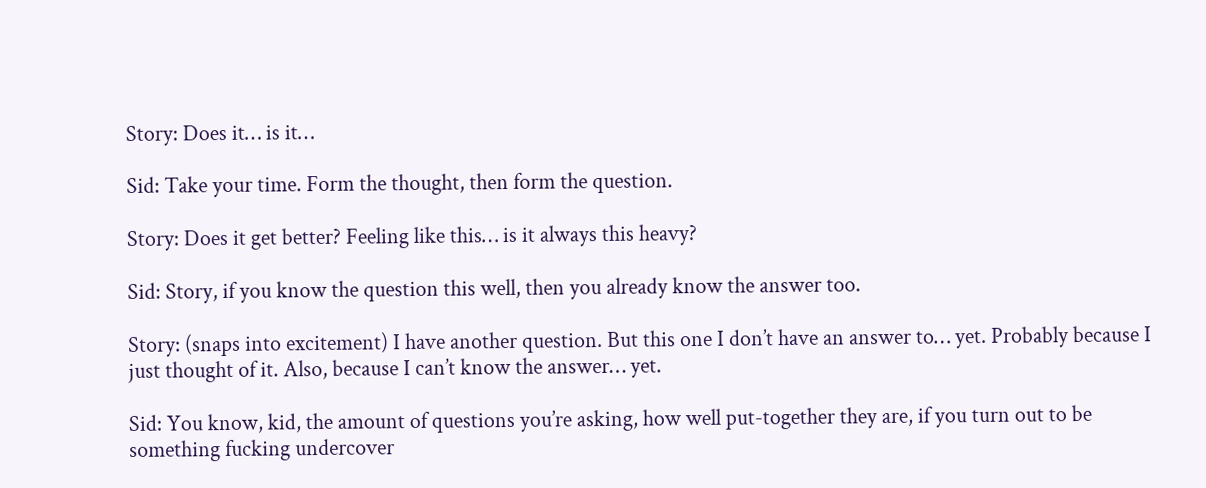Story: Does it… is it…

Sid: Take your time. Form the thought, then form the question.

Story: Does it get better? Feeling like this… is it always this heavy?

Sid: Story, if you know the question this well, then you already know the answer too.

Story: (snaps into excitement) I have another question. But this one I don’t have an answer to… yet. Probably because I just thought of it. Also, because I can’t know the answer… yet.

Sid: You know, kid, the amount of questions you’re asking, how well put-together they are, if you turn out to be something fucking undercover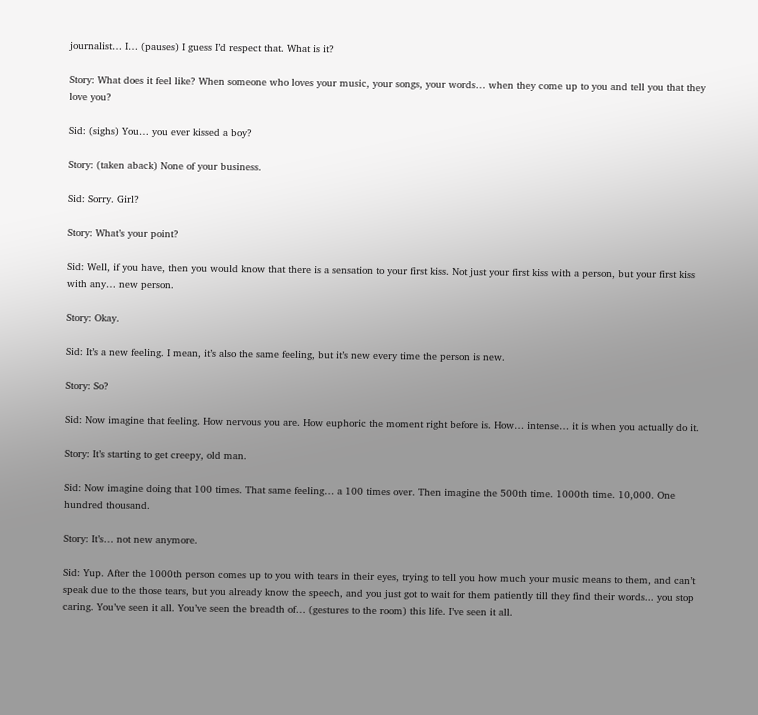journalist… I… (pauses) I guess I’d respect that. What is it?

Story: What does it feel like? When someone who loves your music, your songs, your words… when they come up to you and tell you that they love you?

Sid: (sighs) You… you ever kissed a boy?

Story: (taken aback) None of your business.

Sid: Sorry. Girl?

Story: What’s your point?

Sid: Well, if you have, then you would know that there is a sensation to your first kiss. Not just your first kiss with a person, but your first kiss with any… new person.

Story: Okay.

Sid: It’s a new feeling. I mean, it’s also the same feeling, but it’s new every time the person is new.

Story: So?

Sid: Now imagine that feeling. How nervous you are. How euphoric the moment right before is. How… intense… it is when you actually do it.

Story: It’s starting to get creepy, old man.

Sid: Now imagine doing that 100 times. That same feeling… a 100 times over. Then imagine the 500th time. 1000th time. 10,000. One hundred thousand.

Story: It’s… not new anymore.

Sid: Yup. After the 1000th person comes up to you with tears in their eyes, trying to tell you how much your music means to them, and can’t speak due to the those tears, but you already know the speech, and you just got to wait for them patiently till they find their words... you stop caring. You’ve seen it all. You’ve seen the breadth of… (gestures to the room) this life. I’ve seen it all.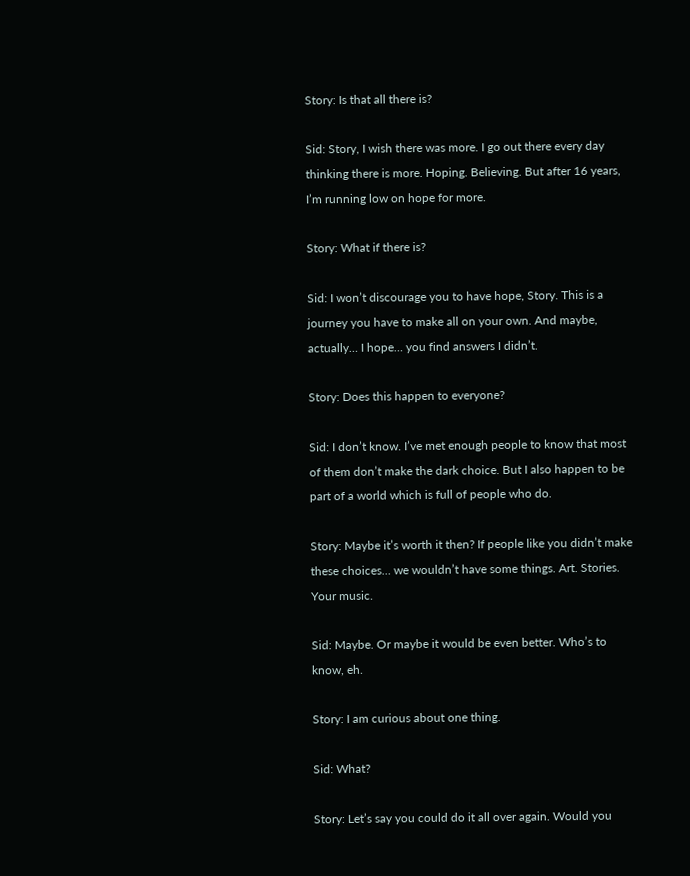Story: Is that all there is?

Sid: Story, I wish there was more. I go out there every day thinking there is more. Hoping. Believing. But after 16 years, I’m running low on hope for more.

Story: What if there is?

Sid: I won’t discourage you to have hope, Story. This is a journey you have to make all on your own. And maybe, actually… I hope… you find answers I didn’t.

Story: Does this happen to everyone?

Sid: I don’t know. I’ve met enough people to know that most of them don’t make the dark choice. But I also happen to be part of a world which is full of people who do.

Story: Maybe it’s worth it then? If people like you didn’t make these choices… we wouldn’t have some things. Art. Stories. Your music.

Sid: Maybe. Or maybe it would be even better. Who’s to know, eh.

Story: I am curious about one thing.

Sid: What?

Story: Let’s say you could do it all over again. Would you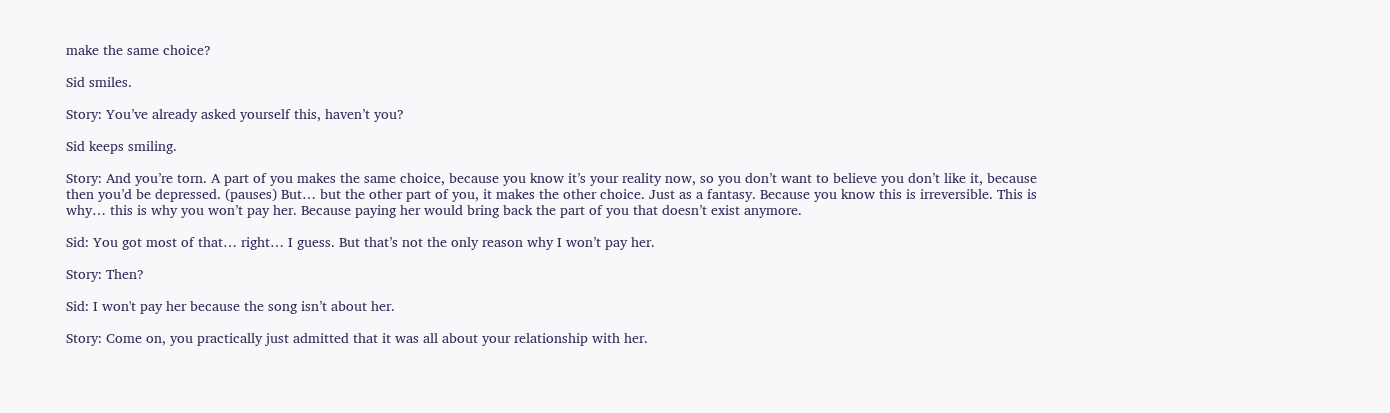make the same choice?

Sid smiles.

Story: You’ve already asked yourself this, haven’t you?

Sid keeps smiling.

Story: And you’re torn. A part of you makes the same choice, because you know it’s your reality now, so you don’t want to believe you don’t like it, because then you’d be depressed. (pauses) But… but the other part of you, it makes the other choice. Just as a fantasy. Because you know this is irreversible. This is why… this is why you won’t pay her. Because paying her would bring back the part of you that doesn’t exist anymore.

Sid: You got most of that… right… I guess. But that’s not the only reason why I won’t pay her.

Story: Then?

Sid: I won't pay her because the song isn’t about her.

Story: Come on, you practically just admitted that it was all about your relationship with her.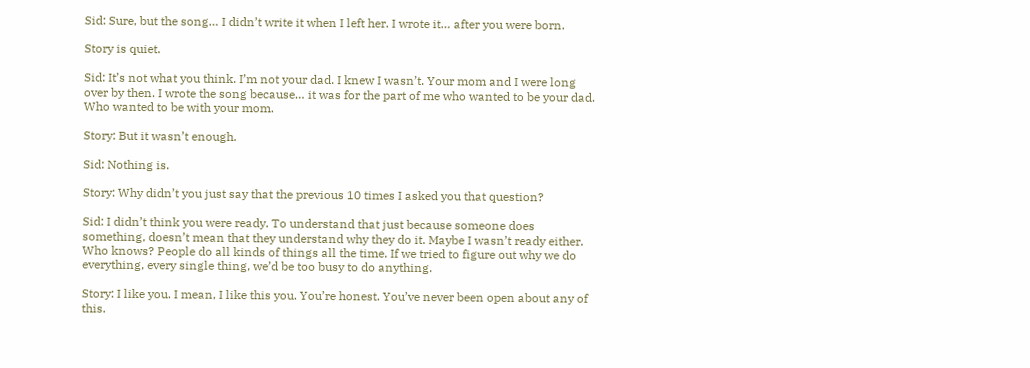Sid: Sure, but the song… I didn’t write it when I left her. I wrote it… after you were born.

Story is quiet.

Sid: It’s not what you think. I’m not your dad. I knew I wasn’t. Your mom and I were long over by then. I wrote the song because… it was for the part of me who wanted to be your dad. Who wanted to be with your mom.

Story: But it wasn’t enough.

Sid: Nothing is.

Story: Why didn’t you just say that the previous 10 times I asked you that question?

Sid: I didn’t think you were ready. To understand that just because someone does something, doesn’t mean that they understand why they do it. Maybe I wasn’t ready either. Who knows? People do all kinds of things all the time. If we tried to figure out why we do everything, every single thing, we’d be too busy to do anything.

Story: I like you. I mean, I like this you. You’re honest. You’ve never been open about any of this.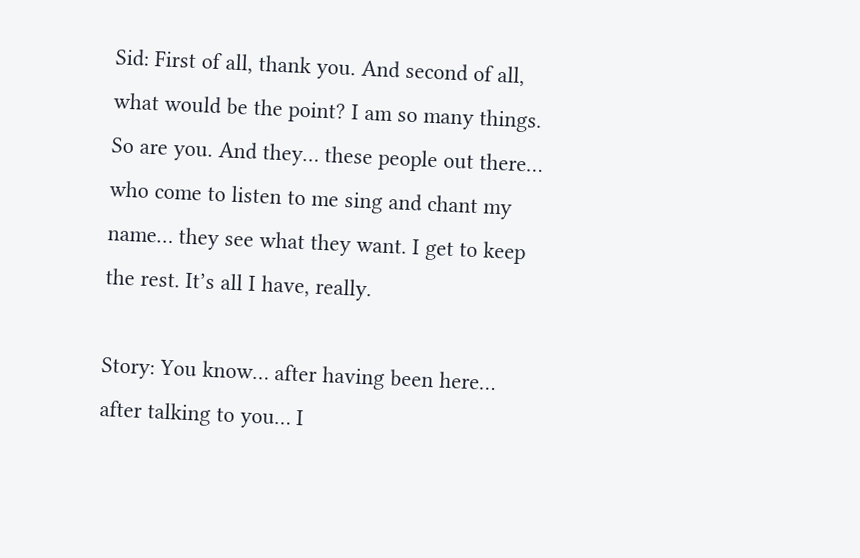Sid: First of all, thank you. And second of all, what would be the point? I am so many things. So are you. And they… these people out there… who come to listen to me sing and chant my name… they see what they want. I get to keep the rest. It’s all I have, really.

Story: You know… after having been here… after talking to you… I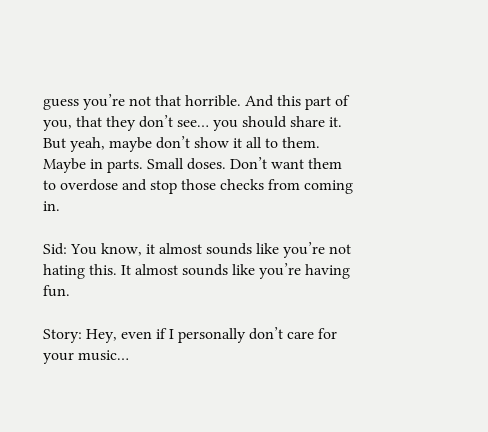guess you’re not that horrible. And this part of you, that they don’t see… you should share it. But yeah, maybe don’t show it all to them. Maybe in parts. Small doses. Don’t want them to overdose and stop those checks from coming in.

Sid: You know, it almost sounds like you’re not hating this. It almost sounds like you’re having fun.

Story: Hey, even if I personally don’t care for your music…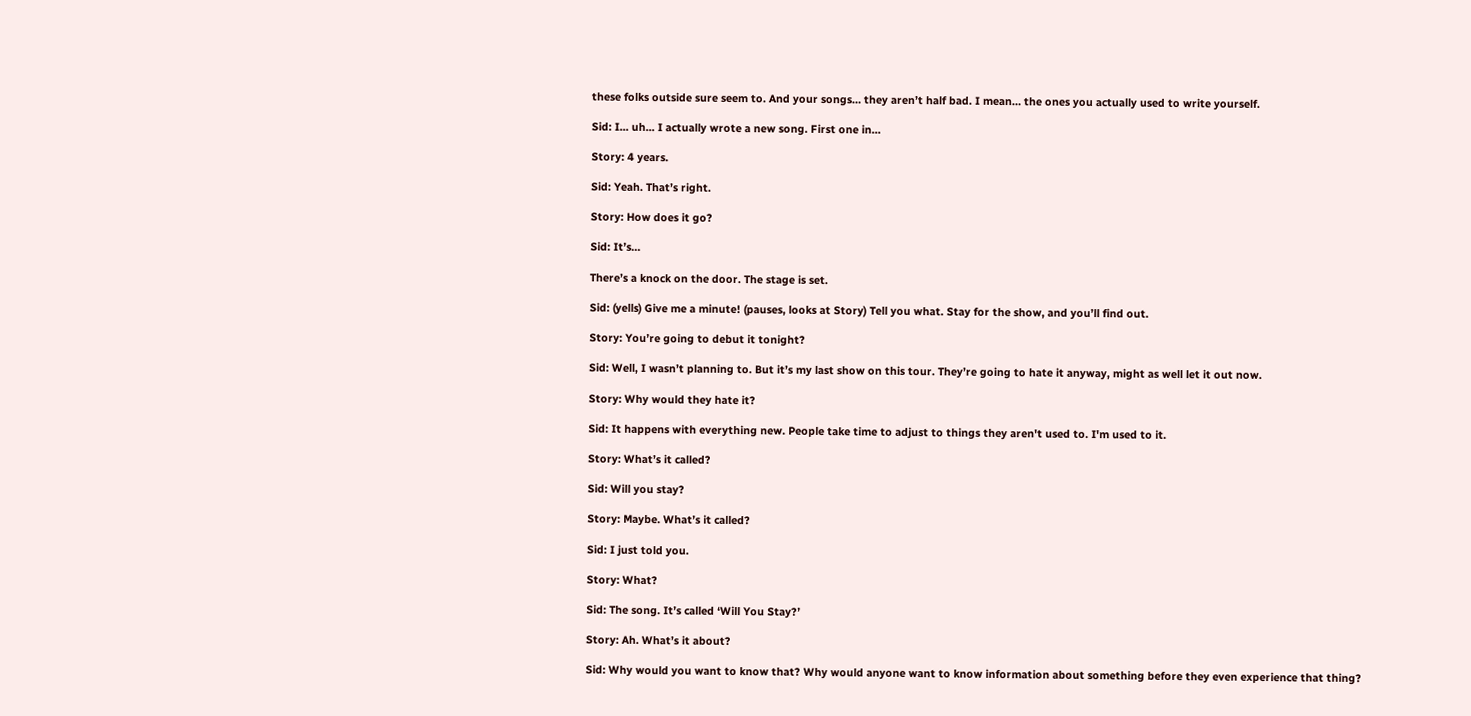these folks outside sure seem to. And your songs… they aren’t half bad. I mean… the ones you actually used to write yourself.

Sid: I... uh... I actually wrote a new song. First one in…

Story: 4 years.

Sid: Yeah. That’s right.

Story: How does it go?

Sid: It’s…

There’s a knock on the door. The stage is set.

Sid: (yells) Give me a minute! (pauses, looks at Story) Tell you what. Stay for the show, and you’ll find out.

Story: You’re going to debut it tonight?

Sid: Well, I wasn’t planning to. But it’s my last show on this tour. They’re going to hate it anyway, might as well let it out now.

Story: Why would they hate it?

Sid: It happens with everything new. People take time to adjust to things they aren't used to. I'm used to it.

Story: What’s it called?

Sid: Will you stay?

Story: Maybe. What’s it called?

Sid: I just told you.

Story: What?

Sid: The song. It’s called ‘Will You Stay?’

Story: Ah. What’s it about?

Sid: Why would you want to know that? Why would anyone want to know information about something before they even experience that thing?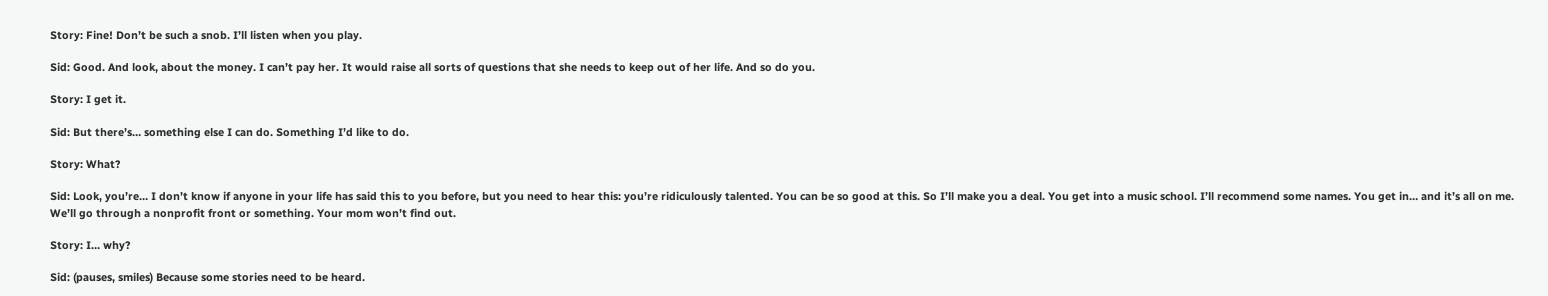Story: Fine! Don’t be such a snob. I’ll listen when you play.

Sid: Good. And look, about the money. I can’t pay her. It would raise all sorts of questions that she needs to keep out of her life. And so do you.

Story: I get it.

Sid: But there’s… something else I can do. Something I’d like to do.

Story: What?

Sid: Look, you’re… I don’t know if anyone in your life has said this to you before, but you need to hear this: you’re ridiculously talented. You can be so good at this. So I’ll make you a deal. You get into a music school. I’ll recommend some names. You get in… and it’s all on me. We’ll go through a nonprofit front or something. Your mom won’t find out.

Story: I… why?

Sid: (pauses, smiles) Because some stories need to be heard.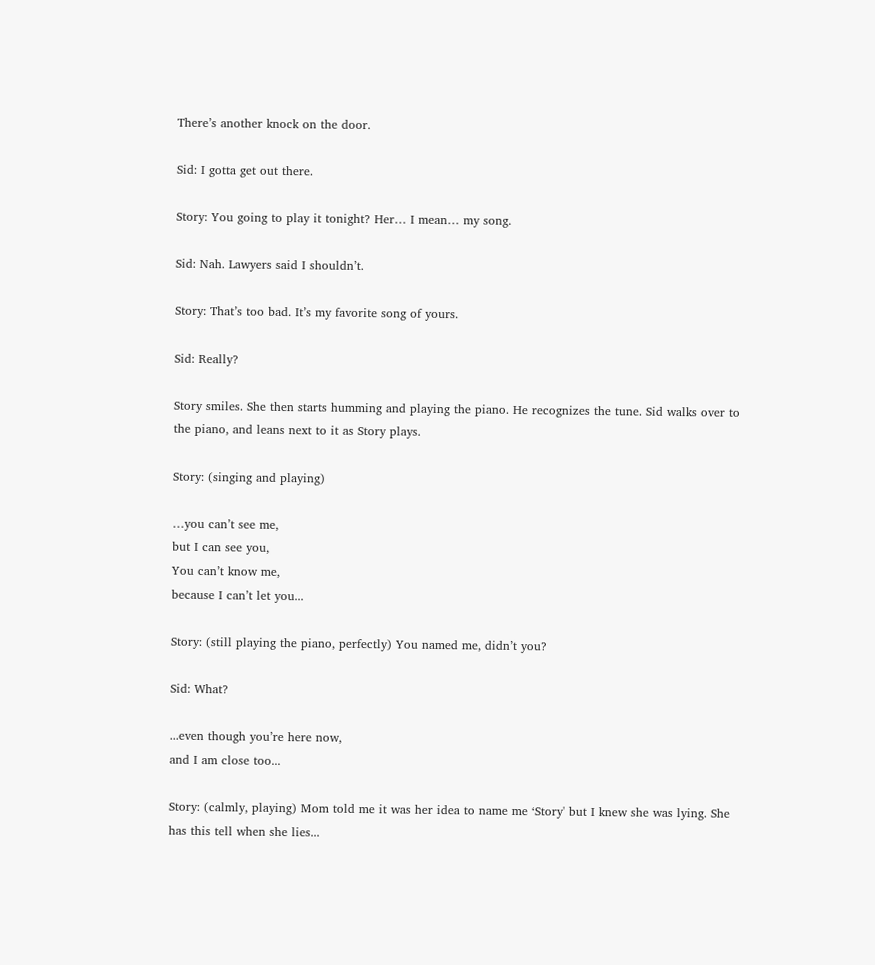There’s another knock on the door.

Sid: I gotta get out there.

Story: You going to play it tonight? Her… I mean… my song.

Sid: Nah. Lawyers said I shouldn’t.

Story: That’s too bad. It’s my favorite song of yours.

Sid: Really?

Story smiles. She then starts humming and playing the piano. He recognizes the tune. Sid walks over to the piano, and leans next to it as Story plays.

Story: (singing and playing)

…you can’t see me,
but I can see you,
You can’t know me,
because I can’t let you...

Story: (still playing the piano, perfectly) You named me, didn’t you?

Sid: What?

...even though you’re here now,
and I am close too...

Story: (calmly, playing) Mom told me it was her idea to name me ‘Story' but I knew she was lying. She has this tell when she lies...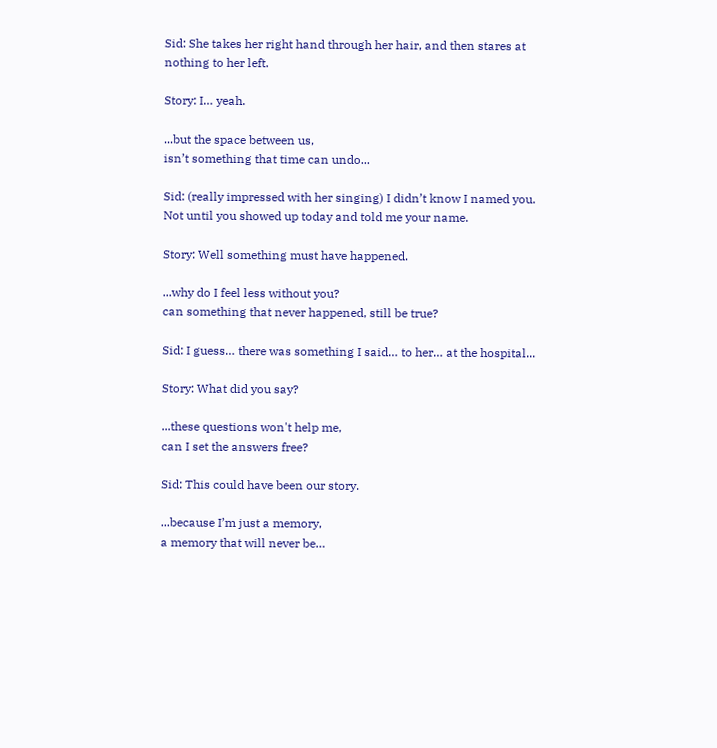Sid: She takes her right hand through her hair, and then stares at nothing to her left.

Story: I… yeah.

...but the space between us,
isn’t something that time can undo...

Sid: (really impressed with her singing) I didn’t know I named you. Not until you showed up today and told me your name.

Story: Well something must have happened.

...why do I feel less without you?
can something that never happened, still be true?

Sid: I guess… there was something I said… to her… at the hospital...

Story: What did you say?

...these questions won't help me,
can I set the answers free?

Sid: This could have been our story.

...because I’m just a memory,
a memory that will never be…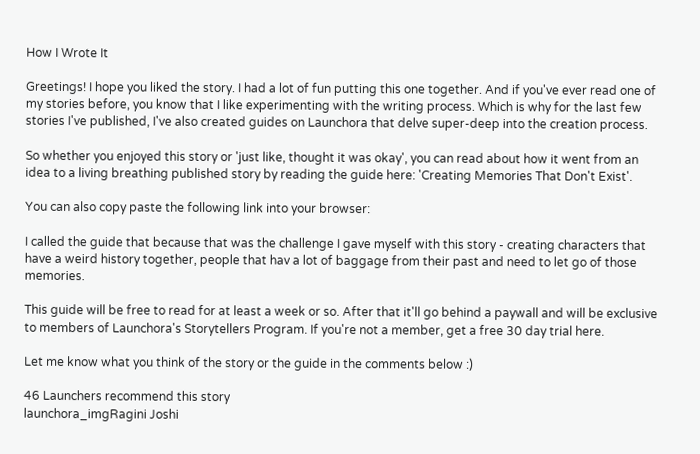How I Wrote It

Greetings! I hope you liked the story. I had a lot of fun putting this one together. And if you've ever read one of my stories before, you know that I like experimenting with the writing process. Which is why for the last few stories I've published, I've also created guides on Launchora that delve super-deep into the creation process.

So whether you enjoyed this story or 'just like, thought it was okay', you can read about how it went from an idea to a living breathing published story by reading the guide here: 'Creating Memories That Don't Exist'.

You can also copy paste the following link into your browser:

I called the guide that because that was the challenge I gave myself with this story - creating characters that have a weird history together, people that hav a lot of baggage from their past and need to let go of those memories.

This guide will be free to read for at least a week or so. After that it'll go behind a paywall and will be exclusive to members of Launchora's Storytellers Program. If you're not a member, get a free 30 day trial here.

Let me know what you think of the story or the guide in the comments below :)

46 Launchers recommend this story
launchora_imgRagini Joshi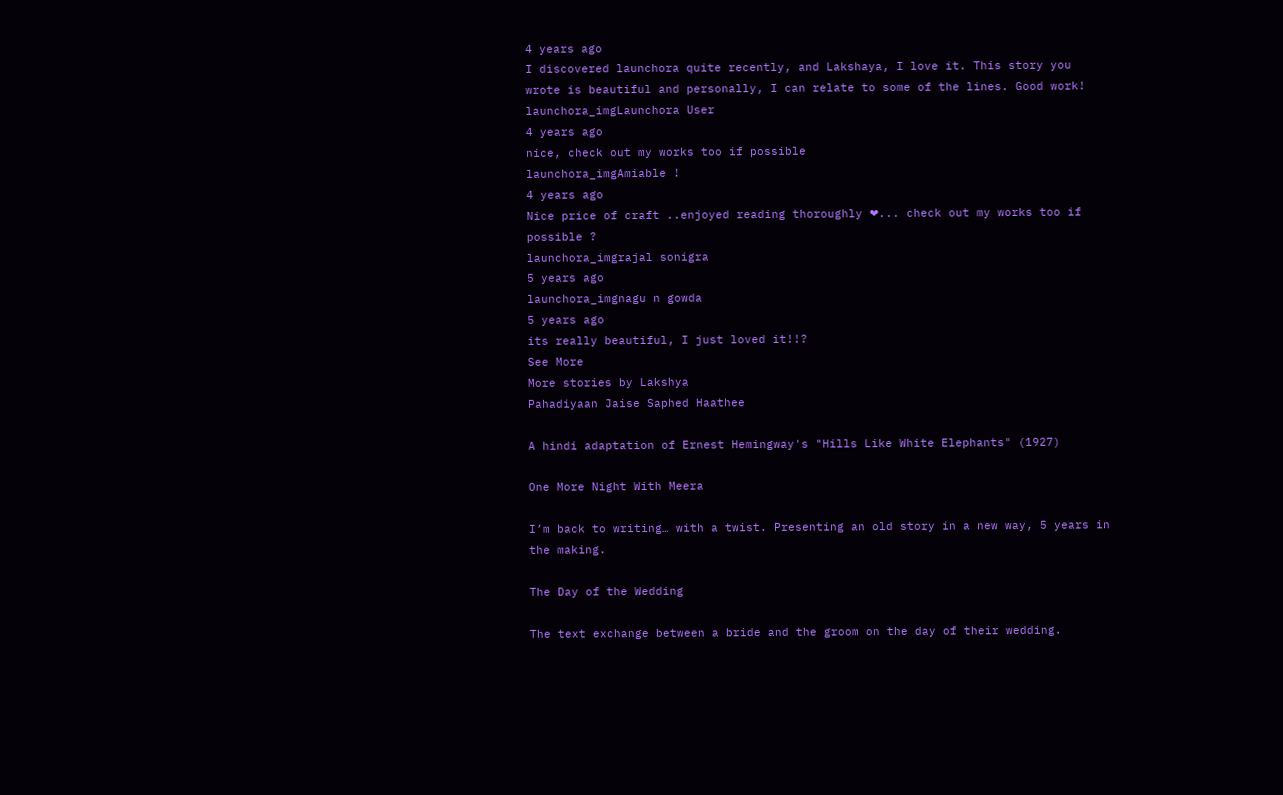4 years ago
I discovered launchora quite recently, and Lakshaya, I love it. This story you wrote is beautiful and personally, I can relate to some of the lines. Good work!
launchora_imgLaunchora User
4 years ago
nice, check out my works too if possible
launchora_imgAmiable !
4 years ago
Nice price of craft ..enjoyed reading thoroughly ❤... check out my works too if possible ?
launchora_imgrajal sonigra
5 years ago
launchora_imgnagu n gowda
5 years ago
its really beautiful, I just loved it!!?
See More
More stories by Lakshya
Pahadiyaan Jaise Saphed Haathee

A hindi adaptation of Ernest Hemingway's "Hills Like White Elephants" (1927)

One More Night With Meera

I’m back to writing… with a twist. Presenting an old story in a new way, 5 years in the making.

The Day of the Wedding

The text exchange between a bride and the groom on the day of their wedding.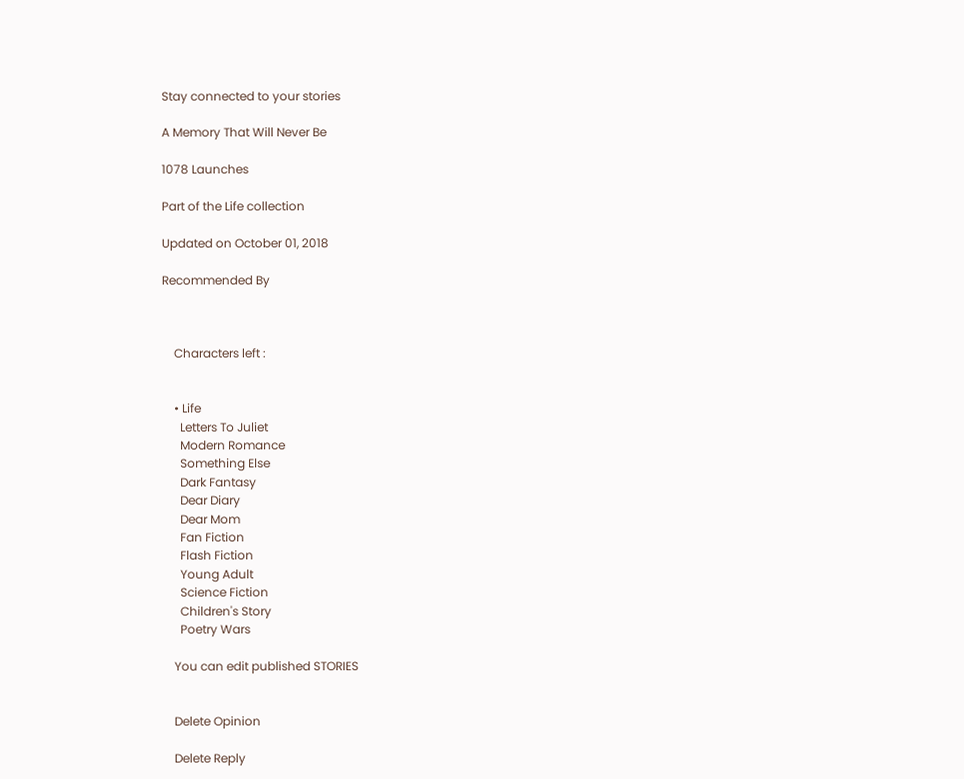Stay connected to your stories

A Memory That Will Never Be

1078 Launches

Part of the Life collection

Updated on October 01, 2018

Recommended By



    Characters left :


    • Life
      Letters To Juliet
      Modern Romance
      Something Else
      Dark Fantasy
      Dear Diary
      Dear Mom
      Fan Fiction
      Flash Fiction
      Young Adult
      Science Fiction
      Children's Story
      Poetry Wars

    You can edit published STORIES


    Delete Opinion

    Delete Reply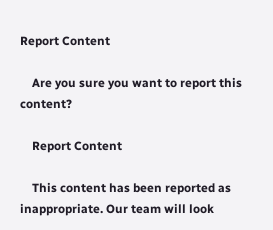Report Content

    Are you sure you want to report this content?

    Report Content

    This content has been reported as inappropriate. Our team will look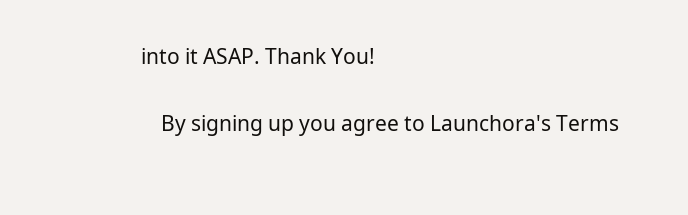into it ASAP. Thank You!

    By signing up you agree to Launchora's Terms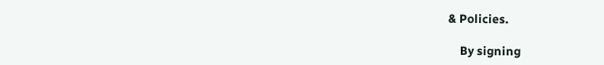& Policies.

    By signing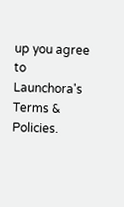up you agree to Launchora's Terms & Policies.